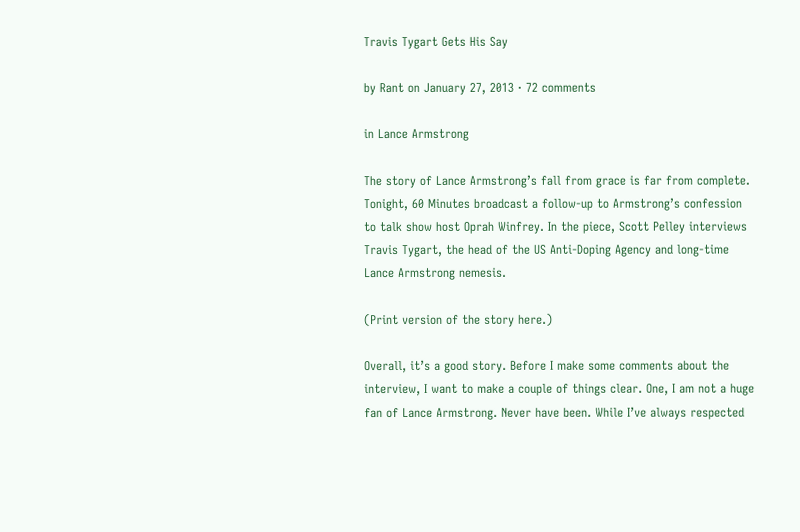Travis Tygart Gets His Say

by Rant on January 27, 2013 · 72 comments

in Lance Armstrong

The story of Lance Armstrong’s fall from grace is far from complete. Tonight, 60 Minutes broadcast a follow-up to Armstrong’s confession to talk show host Oprah Winfrey. In the piece, Scott Pelley interviews Travis Tygart, the head of the US Anti-Doping Agency and long-time Lance Armstrong nemesis.

(Print version of the story here.)

Overall, it’s a good story. Before I make some comments about the interview, I want to make a couple of things clear. One, I am not a huge fan of Lance Armstrong. Never have been. While I’ve always respected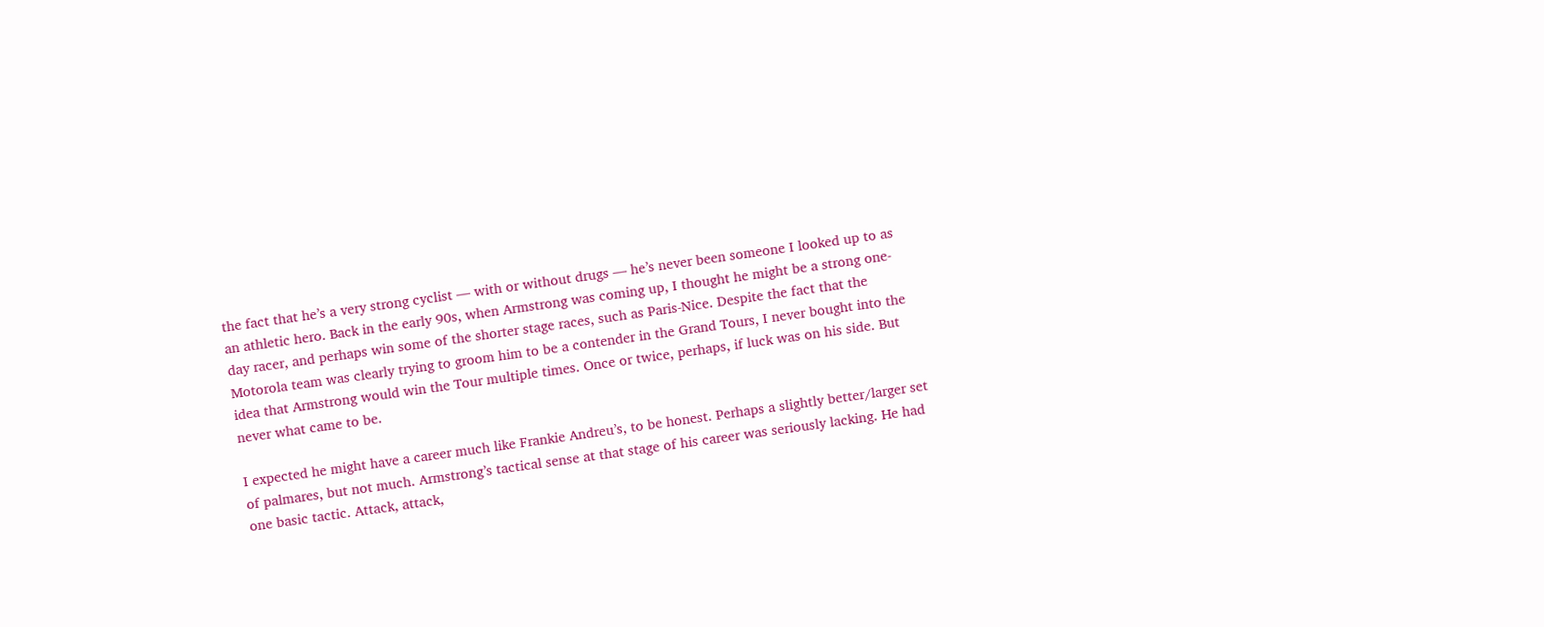the fact that he’s a very strong cyclist — with or without drugs — he’s never been someone I looked up to as an athletic hero. Back in the early 90s, when Armstrong was coming up, I thought he might be a strong one-day racer, and perhaps win some of the shorter stage races, such as Paris-Nice. Despite the fact that the Motorola team was clearly trying to groom him to be a contender in the Grand Tours, I never bought into the idea that Armstrong would win the Tour multiple times. Once or twice, perhaps, if luck was on his side. But never what came to be.

I expected he might have a career much like Frankie Andreu’s, to be honest. Perhaps a slightly better/larger set of palmares, but not much. Armstrong’s tactical sense at that stage of his career was seriously lacking. He had one basic tactic. Attack, attack,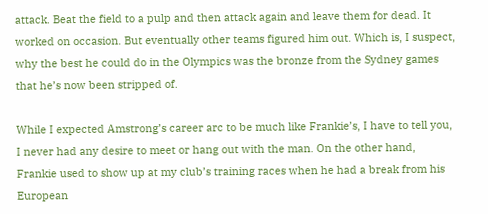attack. Beat the field to a pulp and then attack again and leave them for dead. It worked on occasion. But eventually other teams figured him out. Which is, I suspect, why the best he could do in the Olympics was the bronze from the Sydney games that he’s now been stripped of.

While I expected Amstrong’s career arc to be much like Frankie’s, I have to tell you, I never had any desire to meet or hang out with the man. On the other hand, Frankie used to show up at my club’s training races when he had a break from his European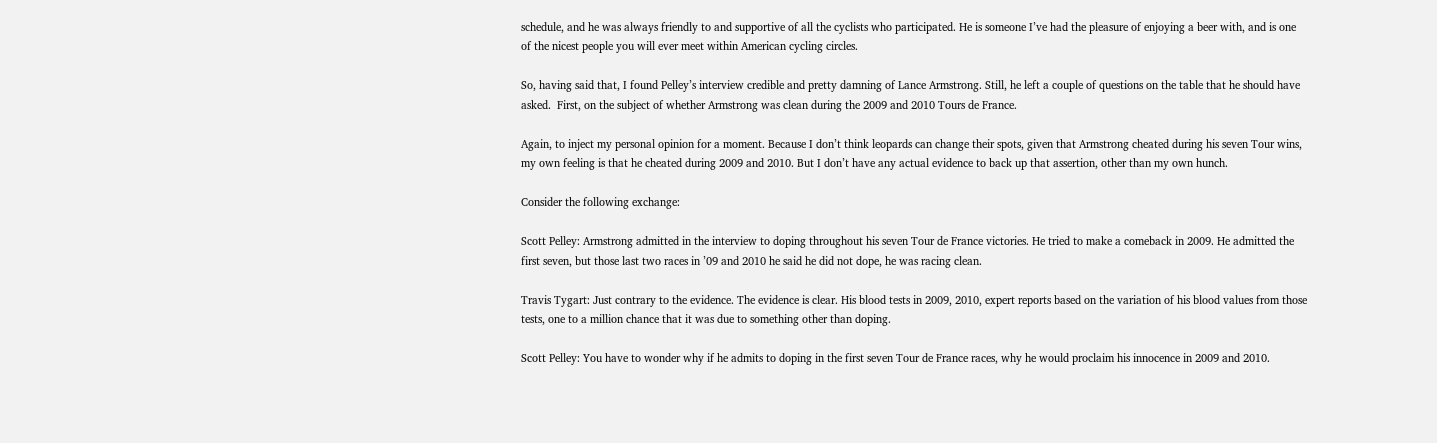schedule, and he was always friendly to and supportive of all the cyclists who participated. He is someone I’ve had the pleasure of enjoying a beer with, and is one of the nicest people you will ever meet within American cycling circles.

So, having said that, I found Pelley’s interview credible and pretty damning of Lance Armstrong. Still, he left a couple of questions on the table that he should have asked.  First, on the subject of whether Armstrong was clean during the 2009 and 2010 Tours de France.

Again, to inject my personal opinion for a moment. Because I don’t think leopards can change their spots, given that Armstrong cheated during his seven Tour wins, my own feeling is that he cheated during 2009 and 2010. But I don’t have any actual evidence to back up that assertion, other than my own hunch.

Consider the following exchange:

Scott Pelley: Armstrong admitted in the interview to doping throughout his seven Tour de France victories. He tried to make a comeback in 2009. He admitted the first seven, but those last two races in ’09 and 2010 he said he did not dope, he was racing clean.

Travis Tygart: Just contrary to the evidence. The evidence is clear. His blood tests in 2009, 2010, expert reports based on the variation of his blood values from those tests, one to a million chance that it was due to something other than doping.

Scott Pelley: You have to wonder why if he admits to doping in the first seven Tour de France races, why he would proclaim his innocence in 2009 and 2010.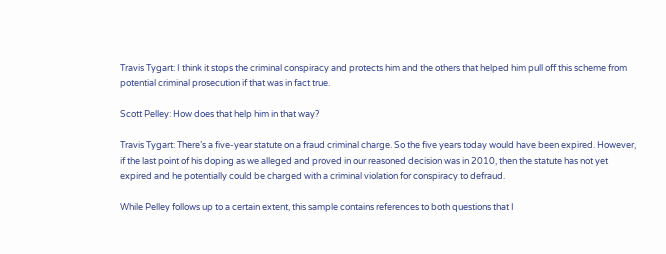Travis Tygart: I think it stops the criminal conspiracy and protects him and the others that helped him pull off this scheme from potential criminal prosecution if that was in fact true.

Scott Pelley: How does that help him in that way?

Travis Tygart: There’s a five-year statute on a fraud criminal charge. So the five years today would have been expired. However, if the last point of his doping as we alleged and proved in our reasoned decision was in 2010, then the statute has not yet expired and he potentially could be charged with a criminal violation for conspiracy to defraud.

While Pelley follows up to a certain extent, this sample contains references to both questions that I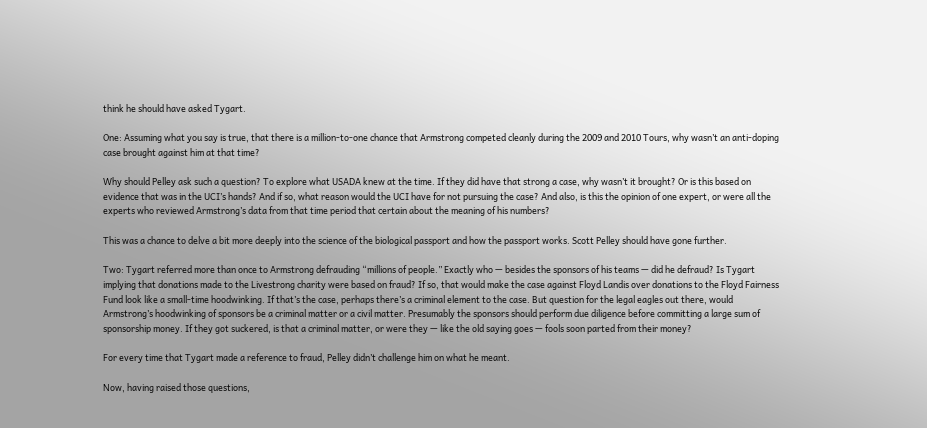think he should have asked Tygart.

One: Assuming what you say is true, that there is a million-to-one chance that Armstrong competed cleanly during the 2009 and 2010 Tours, why wasn’t an anti-doping case brought against him at that time?

Why should Pelley ask such a question? To explore what USADA knew at the time. If they did have that strong a case, why wasn’t it brought? Or is this based on evidence that was in the UCI’s hands? And if so, what reason would the UCI have for not pursuing the case? And also, is this the opinion of one expert, or were all the experts who reviewed Armstrong’s data from that time period that certain about the meaning of his numbers?

This was a chance to delve a bit more deeply into the science of the biological passport and how the passport works. Scott Pelley should have gone further.

Two: Tygart referred more than once to Armstrong defrauding “millions of people.” Exactly who — besides the sponsors of his teams — did he defraud? Is Tygart implying that donations made to the Livestrong charity were based on fraud? If so, that would make the case against Floyd Landis over donations to the Floyd Fairness Fund look like a small-time hoodwinking. If that’s the case, perhaps there’s a criminal element to the case. But question for the legal eagles out there, would Armstrong’s hoodwinking of sponsors be a criminal matter or a civil matter. Presumably the sponsors should perform due diligence before committing a large sum of sponsorship money. If they got suckered, is that a criminal matter, or were they — like the old saying goes — fools soon parted from their money?

For every time that Tygart made a reference to fraud, Pelley didn’t challenge him on what he meant.

Now, having raised those questions,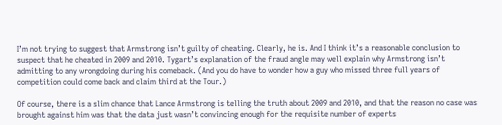I’m not trying to suggest that Armstrong isn’t guilty of cheating. Clearly, he is. And I think it’s a reasonable conclusion to suspect that he cheated in 2009 and 2010. Tygart’s explanation of the fraud angle may well explain why Armstrong isn’t admitting to any wrongdoing during his comeback. (And you do have to wonder how a guy who missed three full years of competition could come back and claim third at the Tour.)

Of course, there is a slim chance that Lance Armstrong is telling the truth about 2009 and 2010, and that the reason no case was brought against him was that the data just wasn’t convincing enough for the requisite number of experts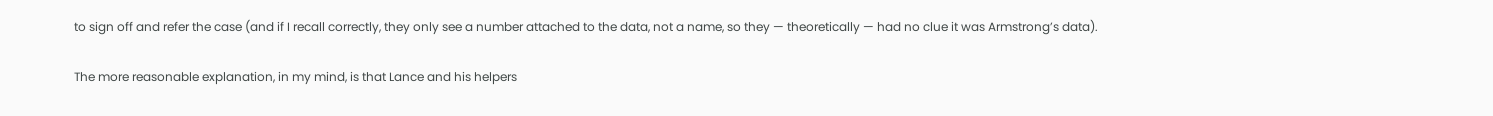to sign off and refer the case (and if I recall correctly, they only see a number attached to the data, not a name, so they — theoretically — had no clue it was Armstrong’s data).

The more reasonable explanation, in my mind, is that Lance and his helpers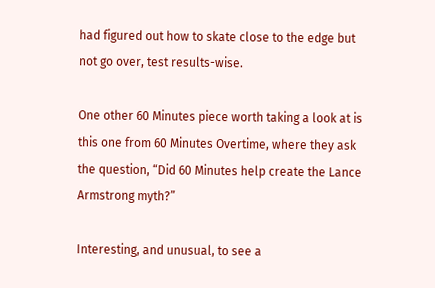had figured out how to skate close to the edge but not go over, test results-wise.

One other 60 Minutes piece worth taking a look at is this one from 60 Minutes Overtime, where they ask the question, “Did 60 Minutes help create the Lance Armstrong myth?”

Interesting, and unusual, to see a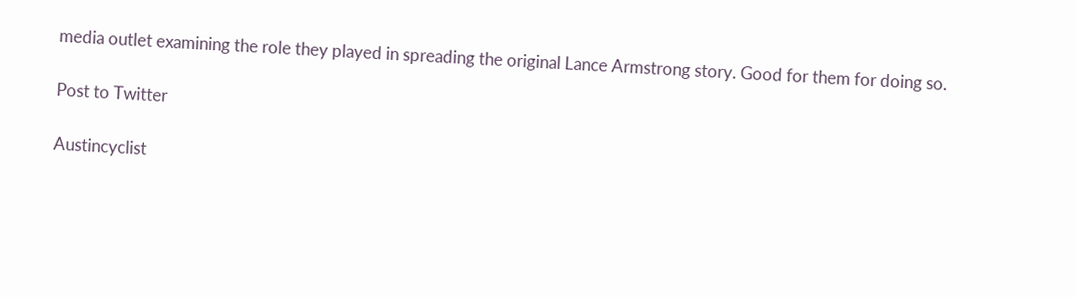media outlet examining the role they played in spreading the original Lance Armstrong story. Good for them for doing so.

Post to Twitter

Austincyclist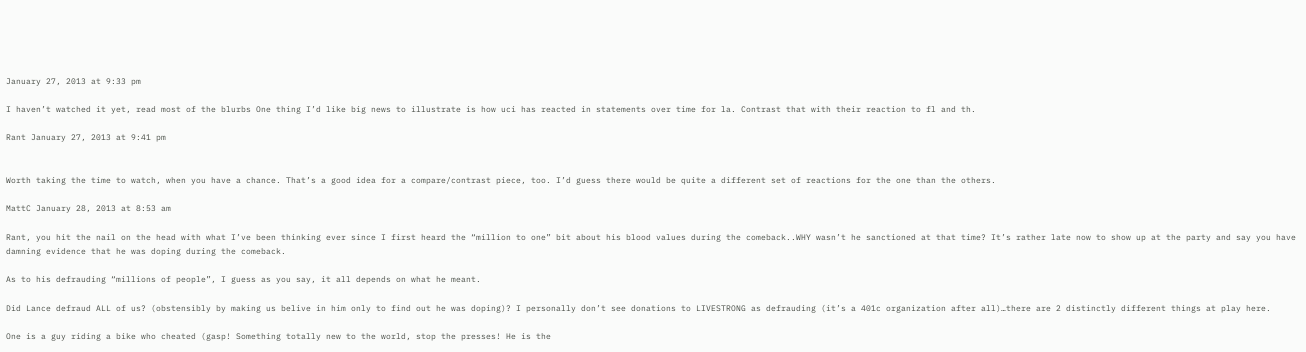January 27, 2013 at 9:33 pm

I haven’t watched it yet, read most of the blurbs One thing I’d like big news to illustrate is how uci has reacted in statements over time for la. Contrast that with their reaction to fl and th.

Rant January 27, 2013 at 9:41 pm


Worth taking the time to watch, when you have a chance. That’s a good idea for a compare/contrast piece, too. I’d guess there would be quite a different set of reactions for the one than the others.

MattC January 28, 2013 at 8:53 am

Rant, you hit the nail on the head with what I’ve been thinking ever since I first heard the “million to one” bit about his blood values during the comeback..WHY wasn’t he sanctioned at that time? It’s rather late now to show up at the party and say you have damning evidence that he was doping during the comeback.

As to his defrauding “millions of people”, I guess as you say, it all depends on what he meant.

Did Lance defraud ALL of us? (obstensibly by making us belive in him only to find out he was doping)? I personally don’t see donations to LIVESTRONG as defrauding (it’s a 401c organization after all)…there are 2 distinctly different things at play here.

One is a guy riding a bike who cheated (gasp! Something totally new to the world, stop the presses! He is the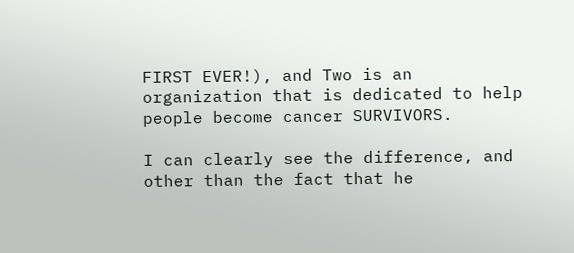FIRST EVER!), and Two is an organization that is dedicated to help people become cancer SURVIVORS.

I can clearly see the difference, and other than the fact that he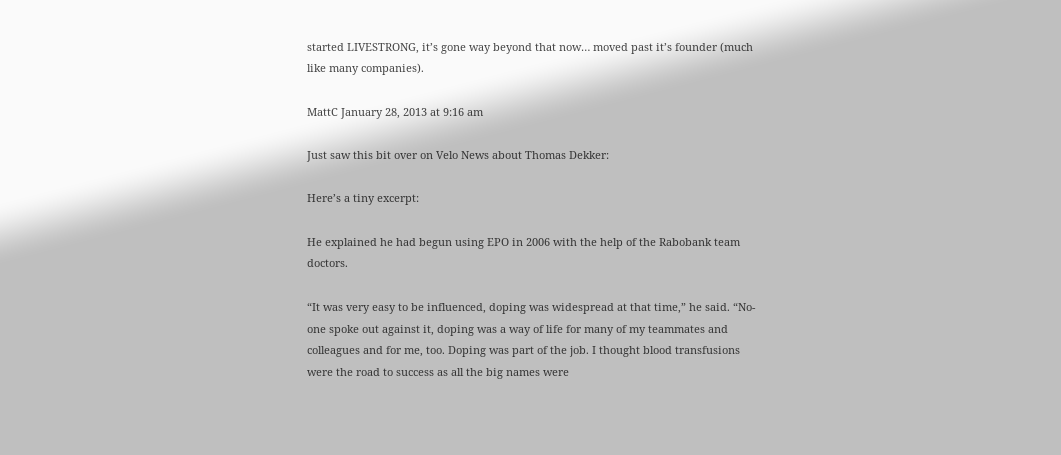started LIVESTRONG, it’s gone way beyond that now… moved past it’s founder (much like many companies).

MattC January 28, 2013 at 9:16 am

Just saw this bit over on Velo News about Thomas Dekker:

Here’s a tiny excerpt:

He explained he had begun using EPO in 2006 with the help of the Rabobank team doctors.

“It was very easy to be influenced, doping was widespread at that time,” he said. “No-one spoke out against it, doping was a way of life for many of my teammates and colleagues and for me, too. Doping was part of the job. I thought blood transfusions were the road to success as all the big names were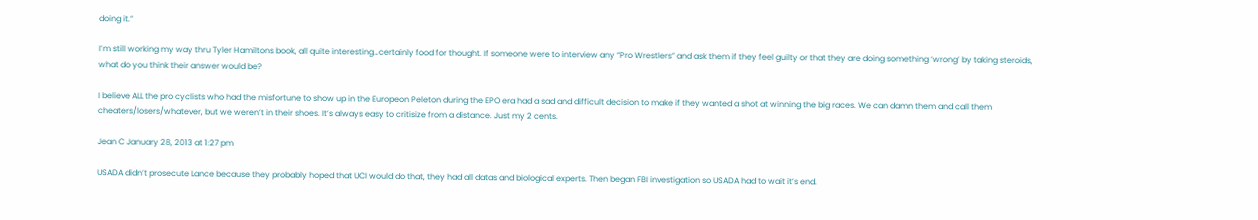doing it.”

I’m still working my way thru Tyler Hamiltons book, all quite interesting…certainly food for thought. If someone were to interview any “Pro Wrestlers” and ask them if they feel guilty or that they are doing something ‘wrong’ by taking steroids, what do you think their answer would be?

I believe ALL the pro cyclists who had the misfortune to show up in the Europeon Peleton during the EPO era had a sad and difficult decision to make if they wanted a shot at winning the big races. We can damn them and call them cheaters/losers/whatever, but we weren’t in their shoes. It’s always easy to critisize from a distance. Just my 2 cents.

Jean C January 28, 2013 at 1:27 pm

USADA didn’t prosecute Lance because they probably hoped that UCI would do that, they had all datas and biological experts. Then began FBI investigation so USADA had to wait it’s end.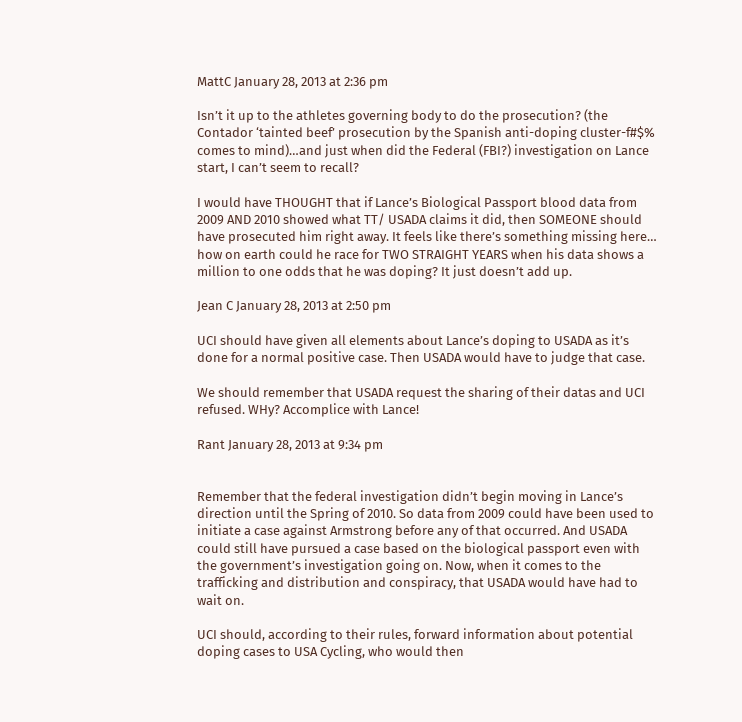MattC January 28, 2013 at 2:36 pm

Isn’t it up to the athletes governing body to do the prosecution? (the Contador ‘tainted beef’ prosecution by the Spanish anti-doping cluster-f#$% comes to mind)…and just when did the Federal (FBI?) investigation on Lance start, I can’t seem to recall?

I would have THOUGHT that if Lance’s Biological Passport blood data from 2009 AND 2010 showed what TT/ USADA claims it did, then SOMEONE should have prosecuted him right away. It feels like there’s something missing here… how on earth could he race for TWO STRAIGHT YEARS when his data shows a million to one odds that he was doping? It just doesn’t add up.

Jean C January 28, 2013 at 2:50 pm

UCI should have given all elements about Lance’s doping to USADA as it’s done for a normal positive case. Then USADA would have to judge that case.

We should remember that USADA request the sharing of their datas and UCI refused. WHy? Accomplice with Lance!

Rant January 28, 2013 at 9:34 pm


Remember that the federal investigation didn’t begin moving in Lance’s direction until the Spring of 2010. So data from 2009 could have been used to initiate a case against Armstrong before any of that occurred. And USADA could still have pursued a case based on the biological passport even with the government’s investigation going on. Now, when it comes to the trafficking and distribution and conspiracy, that USADA would have had to wait on.

UCI should, according to their rules, forward information about potential doping cases to USA Cycling, who would then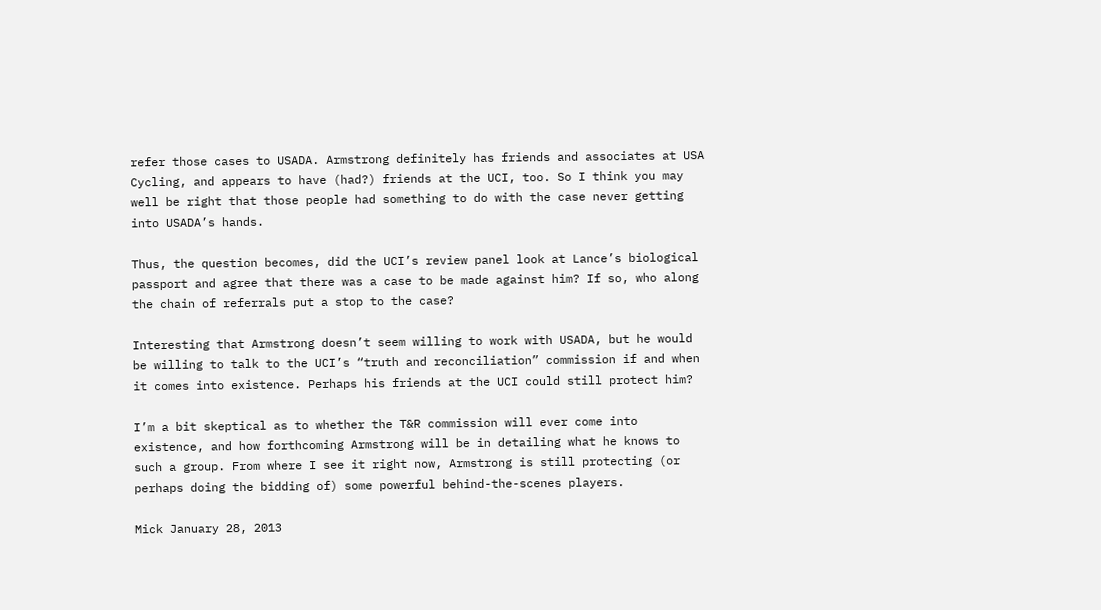refer those cases to USADA. Armstrong definitely has friends and associates at USA Cycling, and appears to have (had?) friends at the UCI, too. So I think you may well be right that those people had something to do with the case never getting into USADA’s hands.

Thus, the question becomes, did the UCI’s review panel look at Lance’s biological passport and agree that there was a case to be made against him? If so, who along the chain of referrals put a stop to the case?

Interesting that Armstrong doesn’t seem willing to work with USADA, but he would be willing to talk to the UCI’s “truth and reconciliation” commission if and when it comes into existence. Perhaps his friends at the UCI could still protect him?

I’m a bit skeptical as to whether the T&R commission will ever come into existence, and how forthcoming Armstrong will be in detailing what he knows to such a group. From where I see it right now, Armstrong is still protecting (or perhaps doing the bidding of) some powerful behind-the-scenes players.

Mick January 28, 2013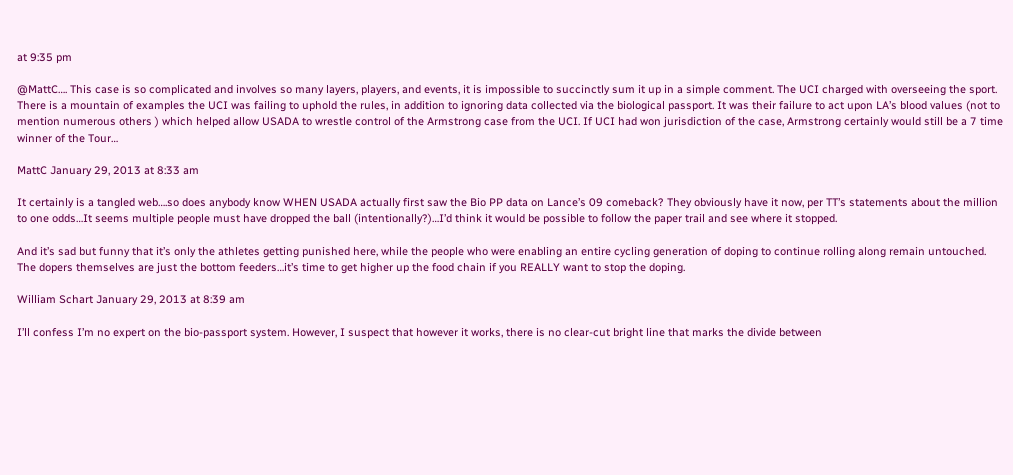at 9:35 pm

@MattC…. This case is so complicated and involves so many layers, players, and events, it is impossible to succinctly sum it up in a simple comment. The UCI charged with overseeing the sport. There is a mountain of examples the UCI was failing to uphold the rules, in addition to ignoring data collected via the biological passport. It was their failure to act upon LA’s blood values (not to mention numerous others ) which helped allow USADA to wrestle control of the Armstrong case from the UCI. If UCI had won jurisdiction of the case, Armstrong certainly would still be a 7 time winner of the Tour…

MattC January 29, 2013 at 8:33 am

It certainly is a tangled web….so does anybody know WHEN USADA actually first saw the Bio PP data on Lance’s 09 comeback? They obviously have it now, per TT’s statements about the million to one odds…It seems multiple people must have dropped the ball (intentionally?)…I’d think it would be possible to follow the paper trail and see where it stopped.

And it’s sad but funny that it’s only the athletes getting punished here, while the people who were enabling an entire cycling generation of doping to continue rolling along remain untouched. The dopers themselves are just the bottom feeders…it’s time to get higher up the food chain if you REALLY want to stop the doping.

William Schart January 29, 2013 at 8:39 am

I’ll confess I’m no expert on the bio-passport system. However, I suspect that however it works, there is no clear-cut bright line that marks the divide between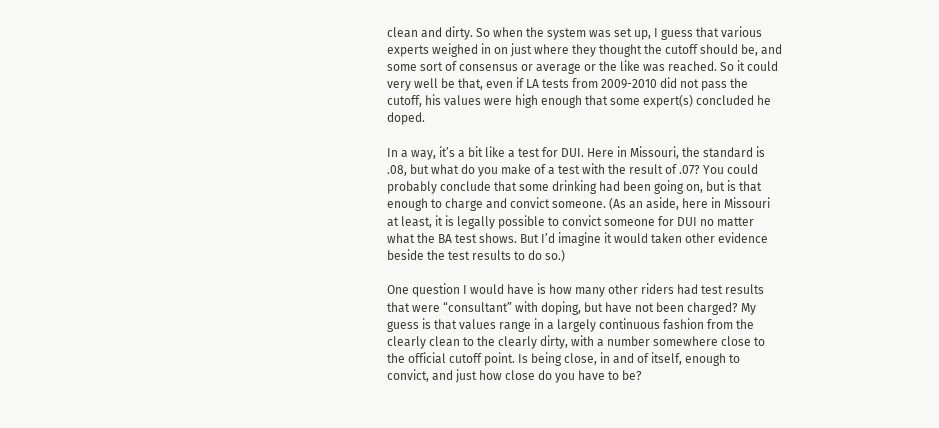clean and dirty. So when the system was set up, I guess that various experts weighed in on just where they thought the cutoff should be, and some sort of consensus or average or the like was reached. So it could very well be that, even if LA tests from 2009-2010 did not pass the cutoff, his values were high enough that some expert(s) concluded he doped.

In a way, it’s a bit like a test for DUI. Here in Missouri, the standard is .08, but what do you make of a test with the result of .07? You could probably conclude that some drinking had been going on, but is that enough to charge and convict someone. (As an aside, here in Missouri at least, it is legally possible to convict someone for DUI no matter what the BA test shows. But I’d imagine it would taken other evidence beside the test results to do so.)

One question I would have is how many other riders had test results that were “consultant” with doping, but have not been charged? My guess is that values range in a largely continuous fashion from the clearly clean to the clearly dirty, with a number somewhere close to the official cutoff point. Is being close, in and of itself, enough to convict, and just how close do you have to be?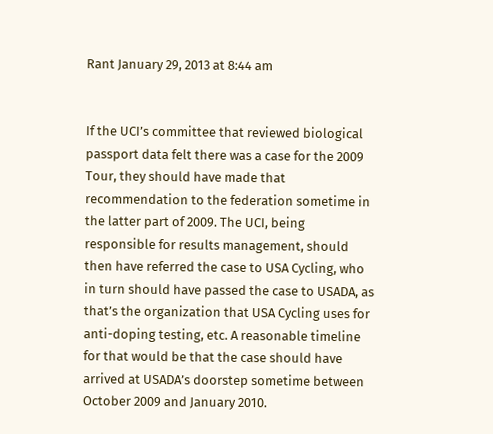Rant January 29, 2013 at 8:44 am


If the UCI’s committee that reviewed biological passport data felt there was a case for the 2009 Tour, they should have made that recommendation to the federation sometime in the latter part of 2009. The UCI, being responsible for results management, should then have referred the case to USA Cycling, who in turn should have passed the case to USADA, as that’s the organization that USA Cycling uses for anti-doping testing, etc. A reasonable timeline for that would be that the case should have arrived at USADA’s doorstep sometime between October 2009 and January 2010.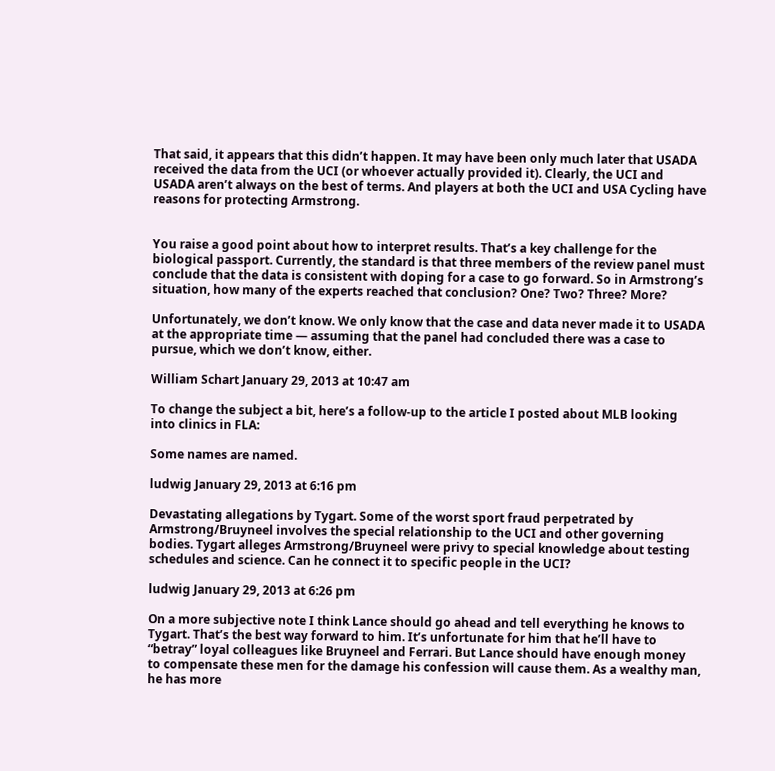That said, it appears that this didn’t happen. It may have been only much later that USADA received the data from the UCI (or whoever actually provided it). Clearly, the UCI and USADA aren’t always on the best of terms. And players at both the UCI and USA Cycling have reasons for protecting Armstrong.


You raise a good point about how to interpret results. That’s a key challenge for the biological passport. Currently, the standard is that three members of the review panel must conclude that the data is consistent with doping for a case to go forward. So in Armstrong’s situation, how many of the experts reached that conclusion? One? Two? Three? More?

Unfortunately, we don’t know. We only know that the case and data never made it to USADA at the appropriate time — assuming that the panel had concluded there was a case to pursue, which we don’t know, either.

William Schart January 29, 2013 at 10:47 am

To change the subject a bit, here’s a follow-up to the article I posted about MLB looking into clinics in FLA:

Some names are named.

ludwig January 29, 2013 at 6:16 pm

Devastating allegations by Tygart. Some of the worst sport fraud perpetrated by Armstrong/Bruyneel involves the special relationship to the UCI and other governing bodies. Tygart alleges Armstrong/Bruyneel were privy to special knowledge about testing schedules and science. Can he connect it to specific people in the UCI?

ludwig January 29, 2013 at 6:26 pm

On a more subjective note I think Lance should go ahead and tell everything he knows to Tygart. That’s the best way forward to him. It’s unfortunate for him that he’ll have to “betray” loyal colleagues like Bruyneel and Ferrari. But Lance should have enough money to compensate these men for the damage his confession will cause them. As a wealthy man, he has more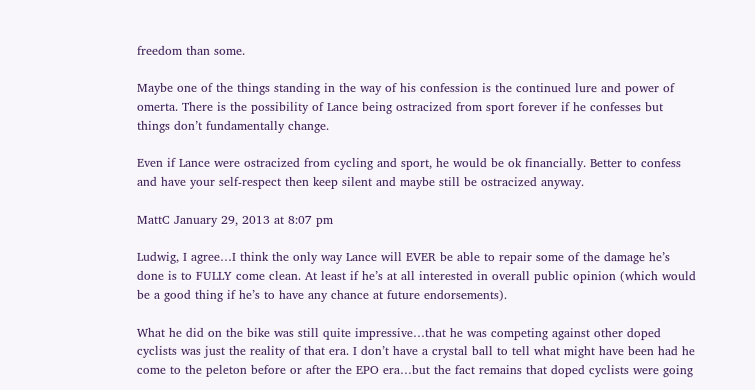freedom than some.

Maybe one of the things standing in the way of his confession is the continued lure and power of omerta. There is the possibility of Lance being ostracized from sport forever if he confesses but things don’t fundamentally change.

Even if Lance were ostracized from cycling and sport, he would be ok financially. Better to confess and have your self-respect then keep silent and maybe still be ostracized anyway.

MattC January 29, 2013 at 8:07 pm

Ludwig, I agree…I think the only way Lance will EVER be able to repair some of the damage he’s done is to FULLY come clean. At least if he’s at all interested in overall public opinion (which would be a good thing if he’s to have any chance at future endorsements).

What he did on the bike was still quite impressive…that he was competing against other doped cyclists was just the reality of that era. I don’t have a crystal ball to tell what might have been had he come to the peleton before or after the EPO era…but the fact remains that doped cyclists were going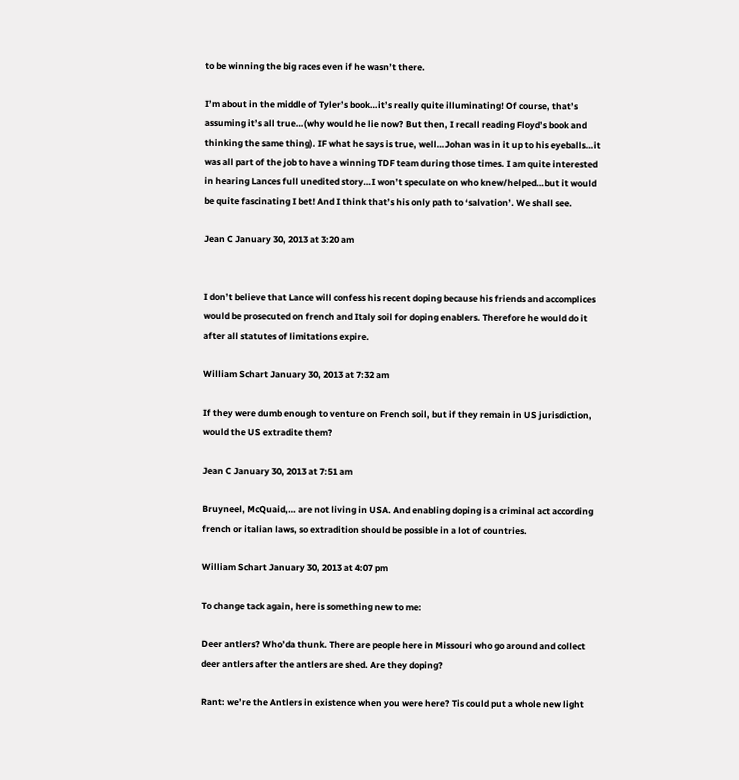to be winning the big races even if he wasn’t there.

I’m about in the middle of Tyler’s book…it’s really quite illuminating! Of course, that’s assuming it’s all true…(why would he lie now? But then, I recall reading Floyd’s book and thinking the same thing). IF what he says is true, well…Johan was in it up to his eyeballs…it was all part of the job to have a winning TDF team during those times. I am quite interested in hearing Lances full unedited story…I won’t speculate on who knew/helped…but it would be quite fascinating I bet! And I think that’s his only path to ‘salvation’. We shall see.

Jean C January 30, 2013 at 3:20 am


I don’t believe that Lance will confess his recent doping because his friends and accomplices would be prosecuted on french and Italy soil for doping enablers. Therefore he would do it after all statutes of limitations expire.

William Schart January 30, 2013 at 7:32 am

If they were dumb enough to venture on French soil, but if they remain in US jurisdiction, would the US extradite them?

Jean C January 30, 2013 at 7:51 am

Bruyneel, McQuaid,… are not living in USA. And enabling doping is a criminal act according french or italian laws, so extradition should be possible in a lot of countries.

William Schart January 30, 2013 at 4:07 pm

To change tack again, here is something new to me:

Deer antlers? Who’da thunk. There are people here in Missouri who go around and collect deer antlers after the antlers are shed. Are they doping?

Rant: we’re the Antlers in existence when you were here? Tis could put a whole new light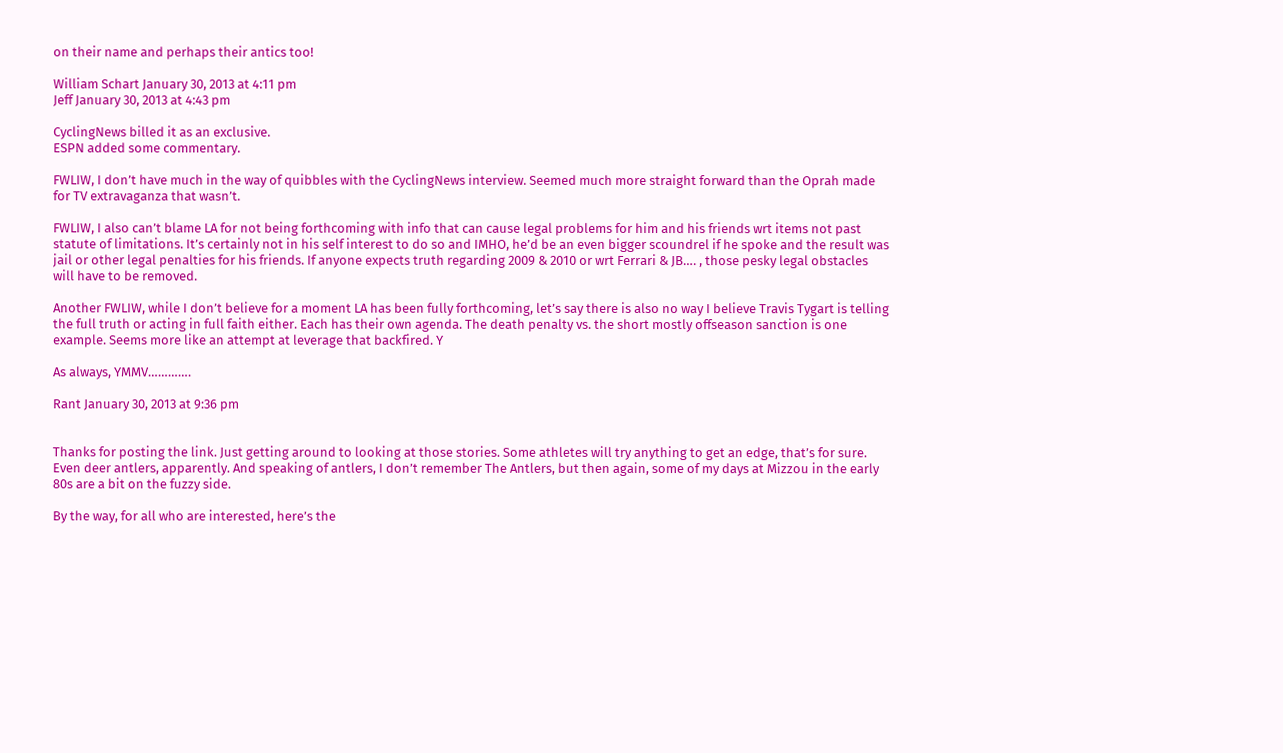on their name and perhaps their antics too!

William Schart January 30, 2013 at 4:11 pm
Jeff January 30, 2013 at 4:43 pm

CyclingNews billed it as an exclusive.
ESPN added some commentary.

FWLIW, I don’t have much in the way of quibbles with the CyclingNews interview. Seemed much more straight forward than the Oprah made for TV extravaganza that wasn’t.

FWLIW, I also can’t blame LA for not being forthcoming with info that can cause legal problems for him and his friends wrt items not past statute of limitations. It’s certainly not in his self interest to do so and IMHO, he’d be an even bigger scoundrel if he spoke and the result was jail or other legal penalties for his friends. If anyone expects truth regarding 2009 & 2010 or wrt Ferrari & JB…. , those pesky legal obstacles will have to be removed.

Another FWLIW, while I don’t believe for a moment LA has been fully forthcoming, let’s say there is also no way I believe Travis Tygart is telling the full truth or acting in full faith either. Each has their own agenda. The death penalty vs. the short mostly offseason sanction is one example. Seems more like an attempt at leverage that backfired. Y

As always, YMMV………….

Rant January 30, 2013 at 9:36 pm


Thanks for posting the link. Just getting around to looking at those stories. Some athletes will try anything to get an edge, that’s for sure. Even deer antlers, apparently. And speaking of antlers, I don’t remember The Antlers, but then again, some of my days at Mizzou in the early 80s are a bit on the fuzzy side.

By the way, for all who are interested, here’s the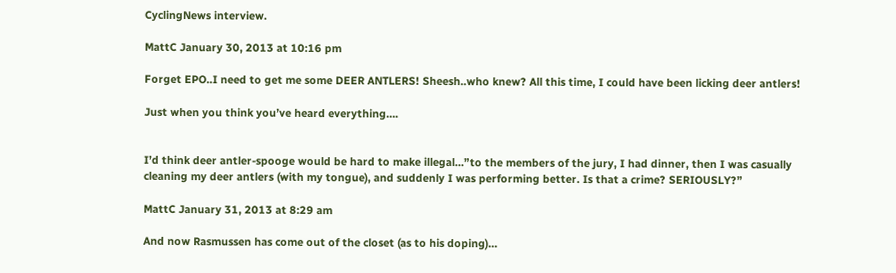CyclingNews interview.

MattC January 30, 2013 at 10:16 pm

Forget EPO..I need to get me some DEER ANTLERS! Sheesh..who knew? All this time, I could have been licking deer antlers!

Just when you think you’ve heard everything….


I’d think deer antler-spooge would be hard to make illegal…”to the members of the jury, I had dinner, then I was casually cleaning my deer antlers (with my tongue), and suddenly I was performing better. Is that a crime? SERIOUSLY?”

MattC January 31, 2013 at 8:29 am

And now Rasmussen has come out of the closet (as to his doping)…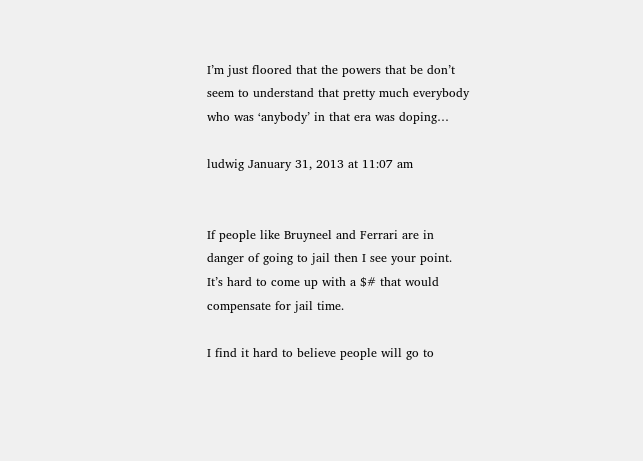I’m just floored that the powers that be don’t seem to understand that pretty much everybody who was ‘anybody’ in that era was doping…

ludwig January 31, 2013 at 11:07 am


If people like Bruyneel and Ferrari are in danger of going to jail then I see your point. It’s hard to come up with a $# that would compensate for jail time.

I find it hard to believe people will go to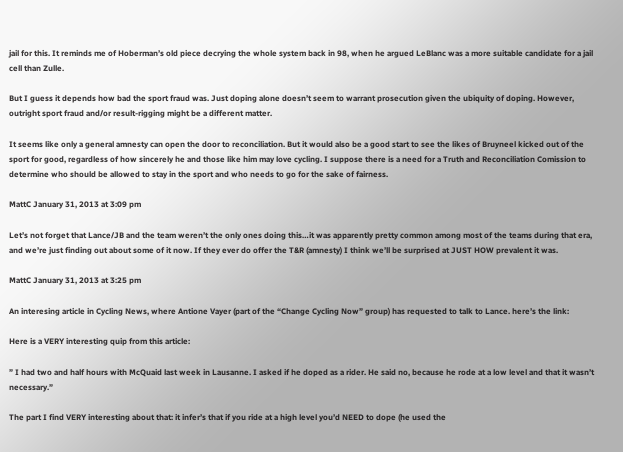jail for this. It reminds me of Hoberman’s old piece decrying the whole system back in 98, when he argued LeBlanc was a more suitable candidate for a jail cell than Zulle.

But I guess it depends how bad the sport fraud was. Just doping alone doesn’t seem to warrant prosecution given the ubiquity of doping. However, outright sport fraud and/or result-rigging might be a different matter.

It seems like only a general amnesty can open the door to reconciliation. But it would also be a good start to see the likes of Bruyneel kicked out of the sport for good, regardless of how sincerely he and those like him may love cycling. I suppose there is a need for a Truth and Reconciliation Comission to determine who should be allowed to stay in the sport and who needs to go for the sake of fairness.

MattC January 31, 2013 at 3:09 pm

Let’s not forget that Lance/JB and the team weren’t the only ones doing this…it was apparently pretty common among most of the teams during that era, and we’re just finding out about some of it now. If they ever do offer the T&R (amnesty) I think we’ll be surprised at JUST HOW prevalent it was.

MattC January 31, 2013 at 3:25 pm

An interesing article in Cycling News, where Antione Vayer (part of the “Change Cycling Now” group) has requested to talk to Lance. here’s the link:

Here is a VERY interesting quip from this article:

” I had two and half hours with McQuaid last week in Lausanne. I asked if he doped as a rider. He said no, because he rode at a low level and that it wasn’t necessary.”

The part I find VERY interesting about that: it infer’s that if you ride at a high level you’d NEED to dope (he used the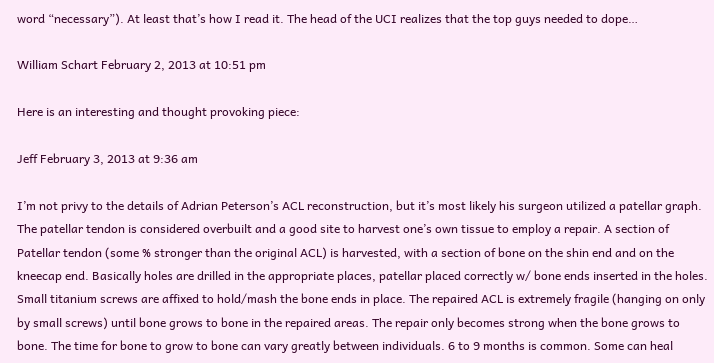word “necessary”). At least that’s how I read it. The head of the UCI realizes that the top guys needed to dope…

William Schart February 2, 2013 at 10:51 pm

Here is an interesting and thought provoking piece:

Jeff February 3, 2013 at 9:36 am

I’m not privy to the details of Adrian Peterson’s ACL reconstruction, but it’s most likely his surgeon utilized a patellar graph. The patellar tendon is considered overbuilt and a good site to harvest one’s own tissue to employ a repair. A section of Patellar tendon (some % stronger than the original ACL) is harvested, with a section of bone on the shin end and on the kneecap end. Basically holes are drilled in the appropriate places, patellar placed correctly w/ bone ends inserted in the holes. Small titanium screws are affixed to hold/mash the bone ends in place. The repaired ACL is extremely fragile (hanging on only by small screws) until bone grows to bone in the repaired areas. The repair only becomes strong when the bone grows to bone. The time for bone to grow to bone can vary greatly between individuals. 6 to 9 months is common. Some can heal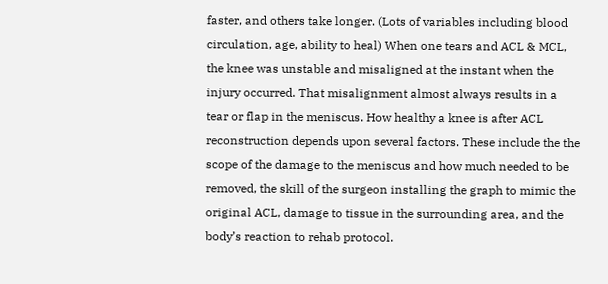faster, and others take longer. (Lots of variables including blood circulation, age, ability to heal) When one tears and ACL & MCL, the knee was unstable and misaligned at the instant when the injury occurred. That misalignment almost always results in a tear or flap in the meniscus. How healthy a knee is after ACL reconstruction depends upon several factors. These include the the scope of the damage to the meniscus and how much needed to be removed, the skill of the surgeon installing the graph to mimic the original ACL, damage to tissue in the surrounding area, and the body’s reaction to rehab protocol.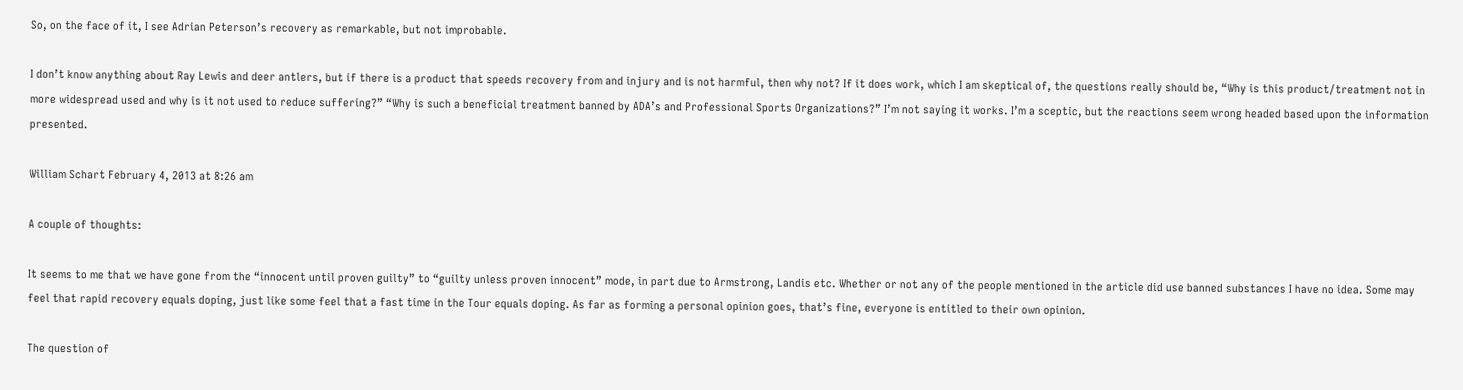So, on the face of it, I see Adrian Peterson’s recovery as remarkable, but not improbable.

I don’t know anything about Ray Lewis and deer antlers, but if there is a product that speeds recovery from and injury and is not harmful, then why not? If it does work, which I am skeptical of, the questions really should be, “Why is this product/treatment not in more widespread used and why is it not used to reduce suffering?” “Why is such a beneficial treatment banned by ADA’s and Professional Sports Organizations?” I’m not saying it works. I’m a sceptic, but the reactions seem wrong headed based upon the information presented.

William Schart February 4, 2013 at 8:26 am

A couple of thoughts:

It seems to me that we have gone from the “innocent until proven guilty” to “guilty unless proven innocent” mode, in part due to Armstrong, Landis etc. Whether or not any of the people mentioned in the article did use banned substances I have no idea. Some may feel that rapid recovery equals doping, just like some feel that a fast time in the Tour equals doping. As far as forming a personal opinion goes, that’s fine, everyone is entitled to their own opinion.

The question of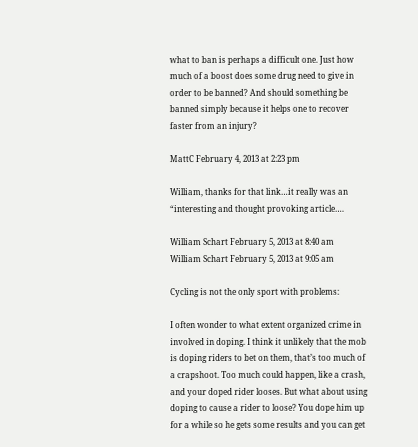what to ban is perhaps a difficult one. Just how much of a boost does some drug need to give in order to be banned? And should something be banned simply because it helps one to recover faster from an injury?

MattC February 4, 2013 at 2:23 pm

William, thanks for that link…it really was an “interesting and thought provoking article….

William Schart February 5, 2013 at 8:40 am
William Schart February 5, 2013 at 9:05 am

Cycling is not the only sport with problems:

I often wonder to what extent organized crime in involved in doping. I think it unlikely that the mob is doping riders to bet on them, that’s too much of a crapshoot. Too much could happen, like a crash, and your doped rider looses. But what about using doping to cause a rider to loose? You dope him up for a while so he gets some results and you can get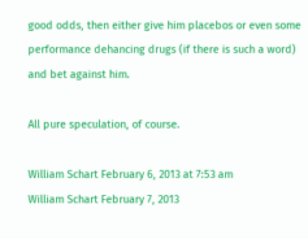good odds, then either give him placebos or even some performance dehancing drugs (if there is such a word) and bet against him.

All pure speculation, of course.

William Schart February 6, 2013 at 7:53 am
William Schart February 7, 2013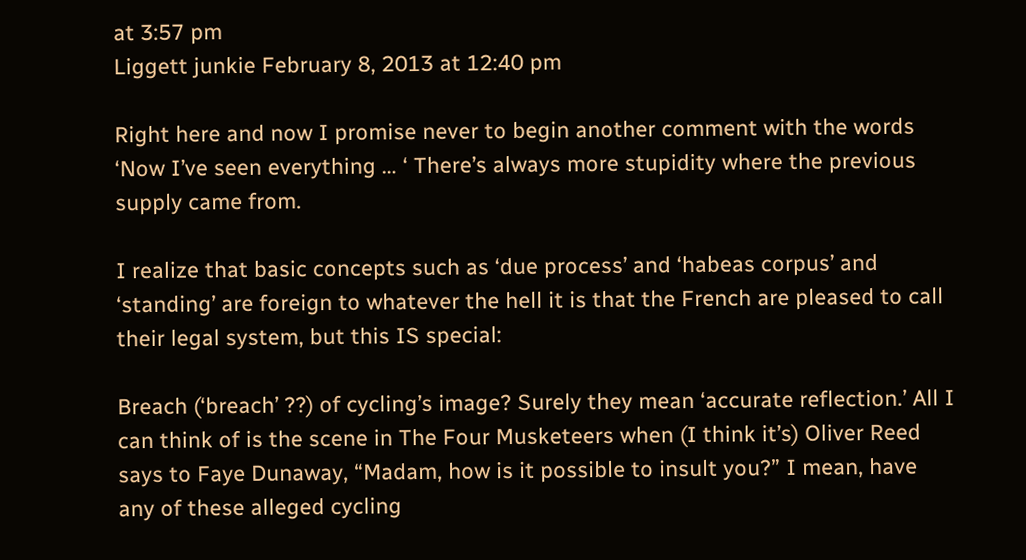at 3:57 pm
Liggett junkie February 8, 2013 at 12:40 pm

Right here and now I promise never to begin another comment with the words ‘Now I’ve seen everything … ‘ There’s always more stupidity where the previous supply came from.

I realize that basic concepts such as ‘due process’ and ‘habeas corpus’ and ‘standing’ are foreign to whatever the hell it is that the French are pleased to call their legal system, but this IS special:

Breach (‘breach’ ??) of cycling’s image? Surely they mean ‘accurate reflection.’ All I can think of is the scene in The Four Musketeers when (I think it’s) Oliver Reed says to Faye Dunaway, “Madam, how is it possible to insult you?” I mean, have any of these alleged cycling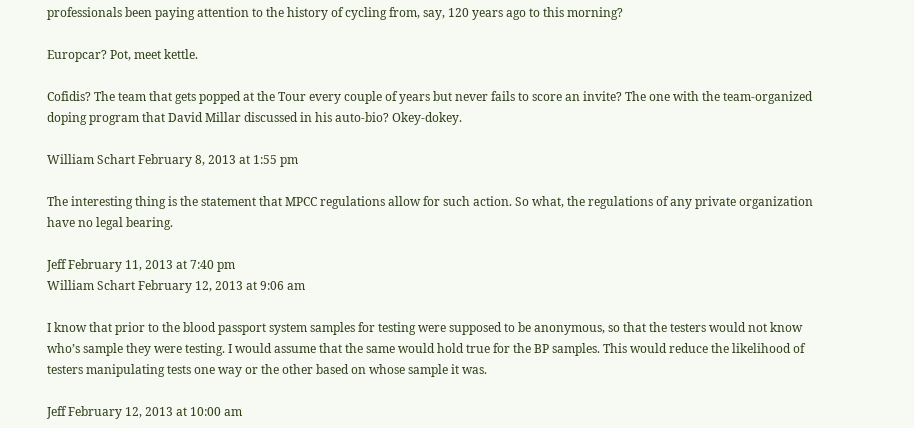professionals been paying attention to the history of cycling from, say, 120 years ago to this morning?

Europcar? Pot, meet kettle.

Cofidis? The team that gets popped at the Tour every couple of years but never fails to score an invite? The one with the team-organized doping program that David Millar discussed in his auto-bio? Okey-dokey.

William Schart February 8, 2013 at 1:55 pm

The interesting thing is the statement that MPCC regulations allow for such action. So what, the regulations of any private organization have no legal bearing.

Jeff February 11, 2013 at 7:40 pm
William Schart February 12, 2013 at 9:06 am

I know that prior to the blood passport system samples for testing were supposed to be anonymous, so that the testers would not know who’s sample they were testing. I would assume that the same would hold true for the BP samples. This would reduce the likelihood of testers manipulating tests one way or the other based on whose sample it was.

Jeff February 12, 2013 at 10:00 am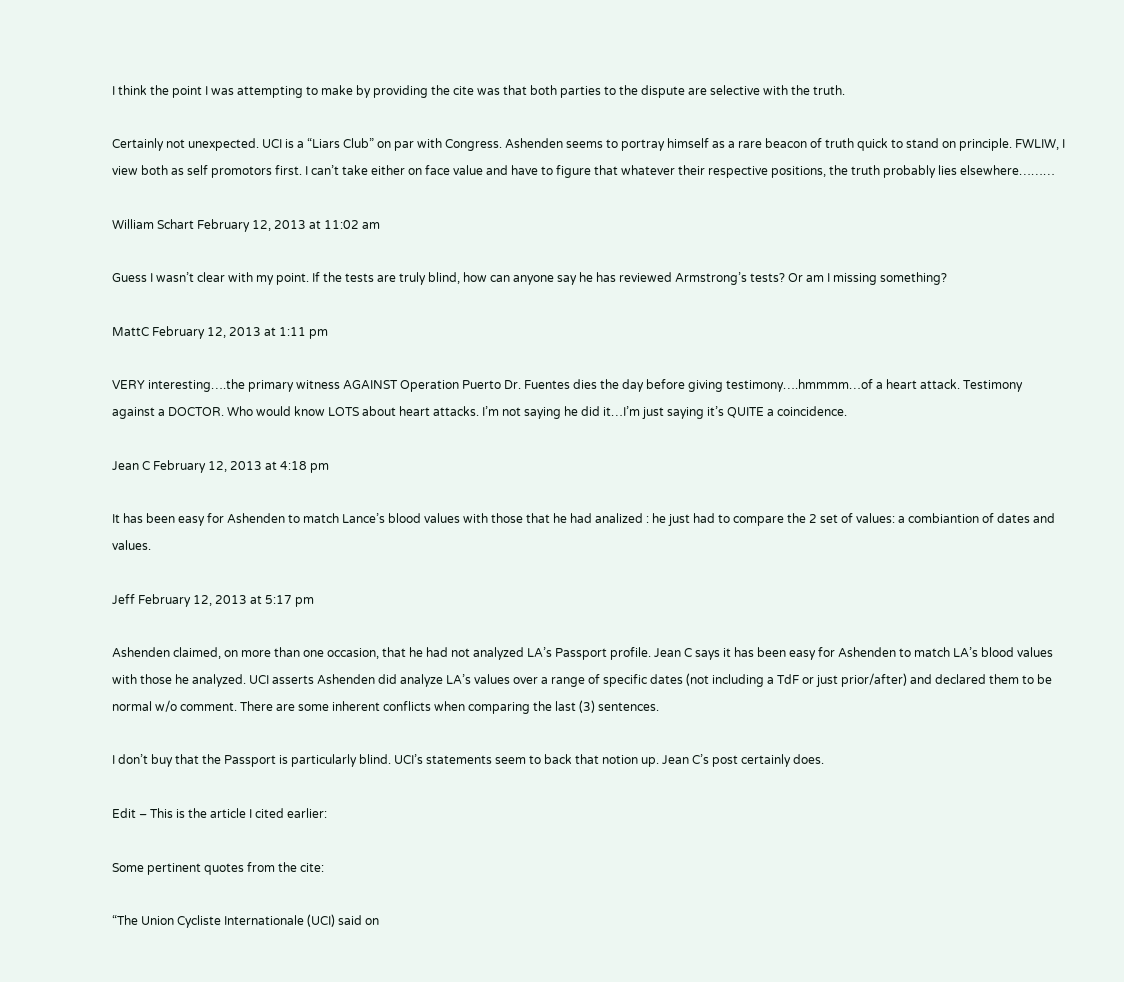I think the point I was attempting to make by providing the cite was that both parties to the dispute are selective with the truth.

Certainly not unexpected. UCI is a “Liars Club” on par with Congress. Ashenden seems to portray himself as a rare beacon of truth quick to stand on principle. FWLIW, I view both as self promotors first. I can’t take either on face value and have to figure that whatever their respective positions, the truth probably lies elsewhere………

William Schart February 12, 2013 at 11:02 am

Guess I wasn’t clear with my point. If the tests are truly blind, how can anyone say he has reviewed Armstrong’s tests? Or am I missing something?

MattC February 12, 2013 at 1:11 pm

VERY interesting….the primary witness AGAINST Operation Puerto Dr. Fuentes dies the day before giving testimony….hmmmm…of a heart attack. Testimony against a DOCTOR. Who would know LOTS about heart attacks. I’m not saying he did it…I’m just saying it’s QUITE a coincidence.

Jean C February 12, 2013 at 4:18 pm

It has been easy for Ashenden to match Lance’s blood values with those that he had analized : he just had to compare the 2 set of values: a combiantion of dates and values.

Jeff February 12, 2013 at 5:17 pm

Ashenden claimed, on more than one occasion, that he had not analyzed LA’s Passport profile. Jean C says it has been easy for Ashenden to match LA’s blood values with those he analyzed. UCI asserts Ashenden did analyze LA’s values over a range of specific dates (not including a TdF or just prior/after) and declared them to be normal w/o comment. There are some inherent conflicts when comparing the last (3) sentences.

I don’t buy that the Passport is particularly blind. UCI’s statements seem to back that notion up. Jean C’s post certainly does.

Edit – This is the article I cited earlier:

Some pertinent quotes from the cite:

“The Union Cycliste Internationale (UCI) said on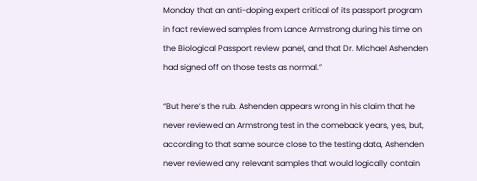Monday that an anti-doping expert critical of its passport program in fact reviewed samples from Lance Armstrong during his time on the Biological Passport review panel, and that Dr. Michael Ashenden had signed off on those tests as normal.”

“But here’s the rub. Ashenden appears wrong in his claim that he never reviewed an Armstrong test in the comeback years, yes, but, according to that same source close to the testing data, Ashenden never reviewed any relevant samples that would logically contain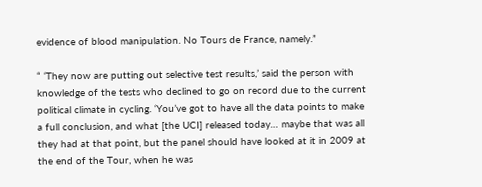evidence of blood manipulation. No Tours de France, namely.”

“ ‘They now are putting out selective test results,’ said the person with knowledge of the tests who declined to go on record due to the current political climate in cycling. ‘You’ve got to have all the data points to make a full conclusion, and what [the UCI] released today… maybe that was all they had at that point, but the panel should have looked at it in 2009 at the end of the Tour, when he was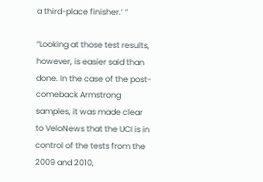a third-place finisher.’ ”

“Looking at those test results, however, is easier said than done. In the case of the post-comeback Armstrong samples, it was made clear to VeloNews that the UCI is in control of the tests from the 2009 and 2010,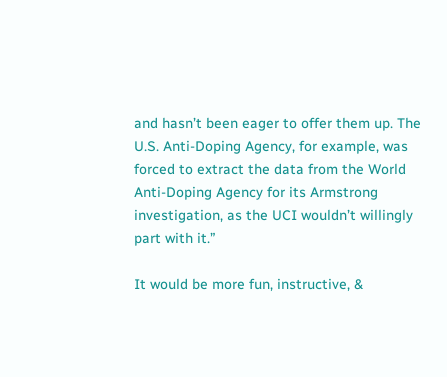and hasn’t been eager to offer them up. The U.S. Anti-Doping Agency, for example, was forced to extract the data from the World Anti-Doping Agency for its Armstrong investigation, as the UCI wouldn’t willingly part with it.”

It would be more fun, instructive, &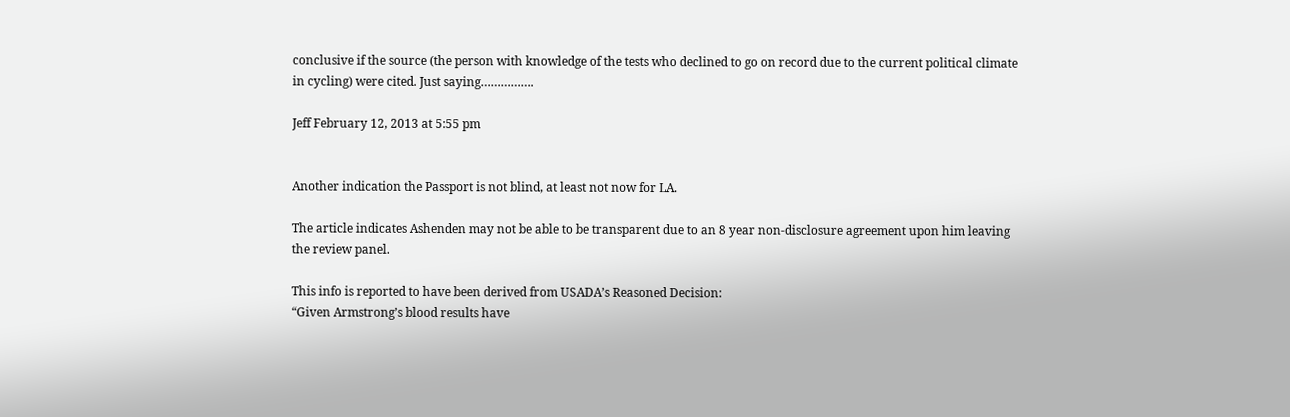conclusive if the source (the person with knowledge of the tests who declined to go on record due to the current political climate in cycling) were cited. Just saying…………….

Jeff February 12, 2013 at 5:55 pm


Another indication the Passport is not blind, at least not now for LA.

The article indicates Ashenden may not be able to be transparent due to an 8 year non-disclosure agreement upon him leaving the review panel.

This info is reported to have been derived from USADA’s Reasoned Decision:
“Given Armstrong’s blood results have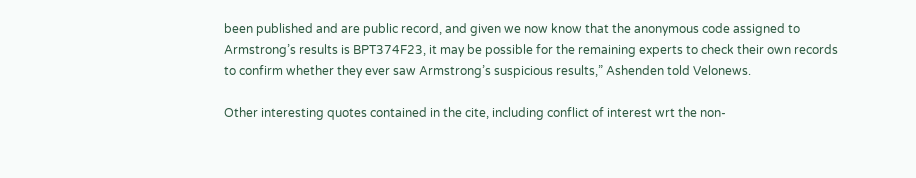been published and are public record, and given we now know that the anonymous code assigned to Armstrong’s results is BPT374F23, it may be possible for the remaining experts to check their own records to confirm whether they ever saw Armstrong’s suspicious results,” Ashenden told Velonews.

Other interesting quotes contained in the cite, including conflict of interest wrt the non-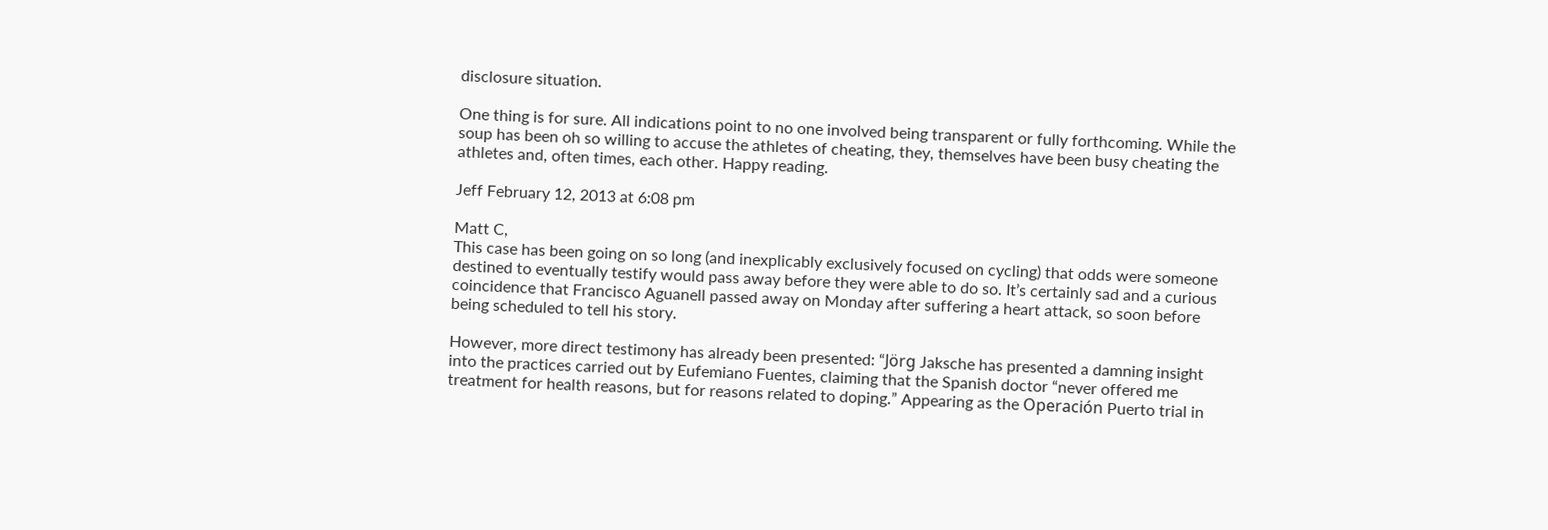disclosure situation.

One thing is for sure. All indications point to no one involved being transparent or fully forthcoming. While the soup has been oh so willing to accuse the athletes of cheating, they, themselves have been busy cheating the athletes and, often times, each other. Happy reading.

Jeff February 12, 2013 at 6:08 pm

Matt C,
This case has been going on so long (and inexplicably exclusively focused on cycling) that odds were someone destined to eventually testify would pass away before they were able to do so. It’s certainly sad and a curious coincidence that Francisco Aguanell passed away on Monday after suffering a heart attack, so soon before being scheduled to tell his story.

However, more direct testimony has already been presented: “Jörg Jaksche has presented a damning insight into the practices carried out by Eufemiano Fuentes, claiming that the Spanish doctor “never offered me treatment for health reasons, but for reasons related to doping.” Appearing as the Operación Puerto trial in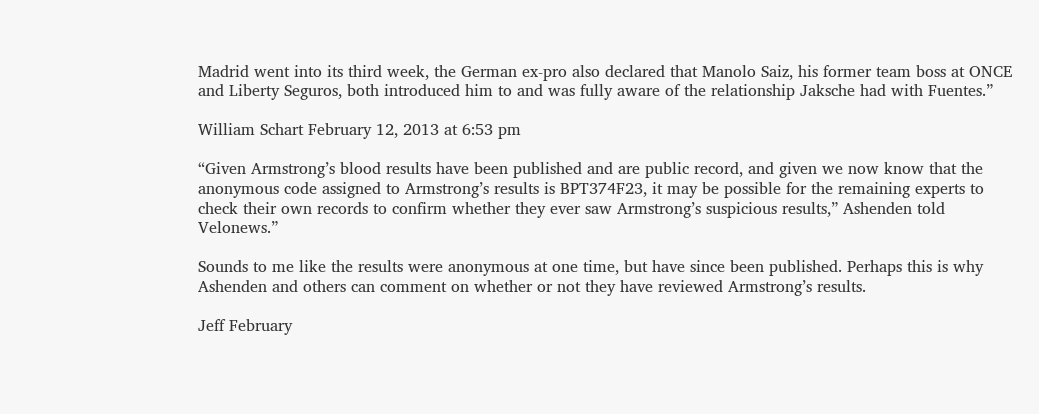Madrid went into its third week, the German ex-pro also declared that Manolo Saiz, his former team boss at ONCE and Liberty Seguros, both introduced him to and was fully aware of the relationship Jaksche had with Fuentes.”

William Schart February 12, 2013 at 6:53 pm

“Given Armstrong’s blood results have been published and are public record, and given we now know that the anonymous code assigned to Armstrong’s results is BPT374F23, it may be possible for the remaining experts to check their own records to confirm whether they ever saw Armstrong’s suspicious results,” Ashenden told Velonews.”

Sounds to me like the results were anonymous at one time, but have since been published. Perhaps this is why Ashenden and others can comment on whether or not they have reviewed Armstrong’s results.

Jeff February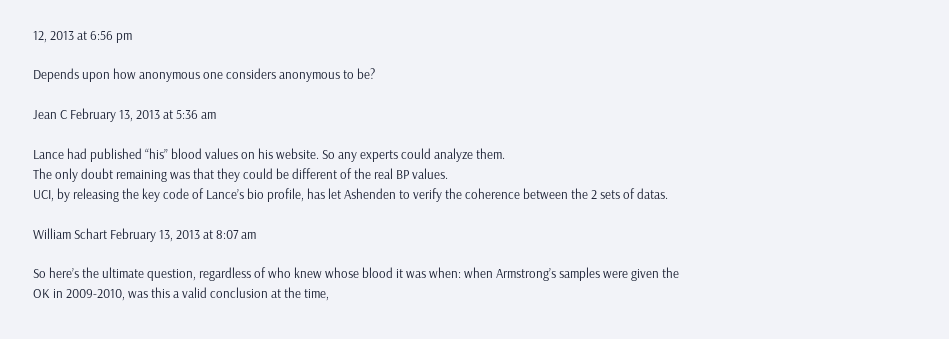12, 2013 at 6:56 pm

Depends upon how anonymous one considers anonymous to be?

Jean C February 13, 2013 at 5:36 am

Lance had published “his” blood values on his website. So any experts could analyze them.
The only doubt remaining was that they could be different of the real BP values.
UCI, by releasing the key code of Lance’s bio profile, has let Ashenden to verify the coherence between the 2 sets of datas.

William Schart February 13, 2013 at 8:07 am

So here’s the ultimate question, regardless of who knew whose blood it was when: when Armstrong’s samples were given the OK in 2009-2010, was this a valid conclusion at the time,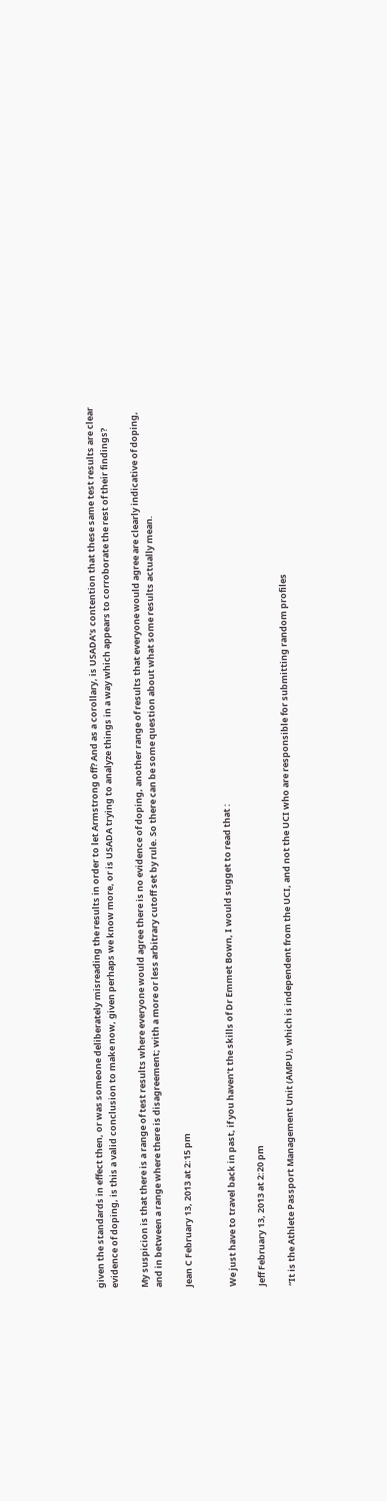given the standards in effect then, or was someone deliberately misreading the results in order to let Armstrong off? And as a corollary, is USADA’s contention that these same test results are clear evidence of doping, is this a valid conclusion to make now, given perhaps we know more, or is USADA trying to analyze things in a way which appears to corroborate the rest of their findings?

My suspicion is that there is a range of test results where everyone would agree there is no evidence of doping, another range of results that everyone would agree are clearly indicative of doping, and in between a range where there is disagreement; with a more or less arbitrary cutoff set by rule. So there can be some question about what some results actually mean.

Jean C February 13, 2013 at 2:15 pm


We just have to travel back in past, if you haven’t the skills of Dr Emmet Bown, I would sugget to read that :

Jeff February 13, 2013 at 2:20 pm

“It is the Athlete Passport Management Unit (AMPU), which is independent from the UCI, and not the UCI who are responsible for submitting random profiles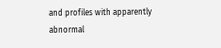and profiles with apparently abnormal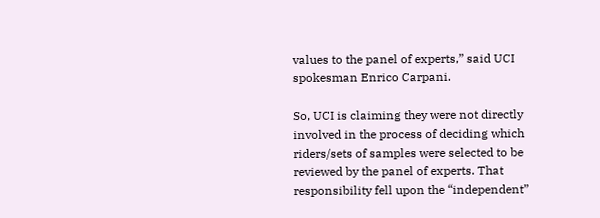values to the panel of experts,” said UCI spokesman Enrico Carpani.

So, UCI is claiming they were not directly involved in the process of deciding which riders/sets of samples were selected to be reviewed by the panel of experts. That responsibility fell upon the “independent”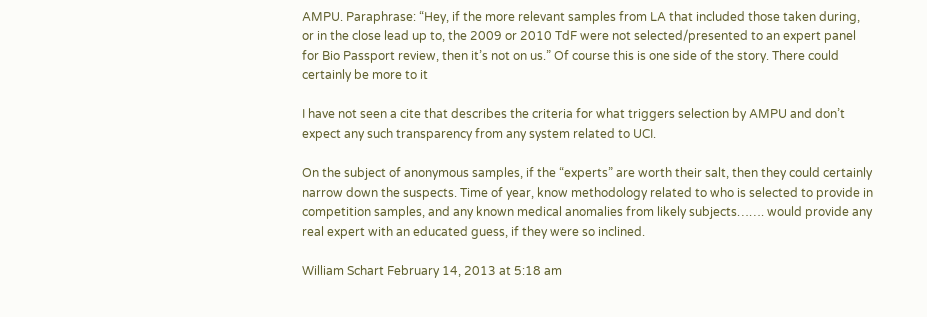AMPU. Paraphrase: “Hey, if the more relevant samples from LA that included those taken during, or in the close lead up to, the 2009 or 2010 TdF were not selected/presented to an expert panel for Bio Passport review, then it’s not on us.” Of course this is one side of the story. There could certainly be more to it

I have not seen a cite that describes the criteria for what triggers selection by AMPU and don’t expect any such transparency from any system related to UCI.

On the subject of anonymous samples, if the “experts” are worth their salt, then they could certainly narrow down the suspects. Time of year, know methodology related to who is selected to provide in competition samples, and any known medical anomalies from likely subjects……. would provide any real expert with an educated guess, if they were so inclined.

William Schart February 14, 2013 at 5:18 am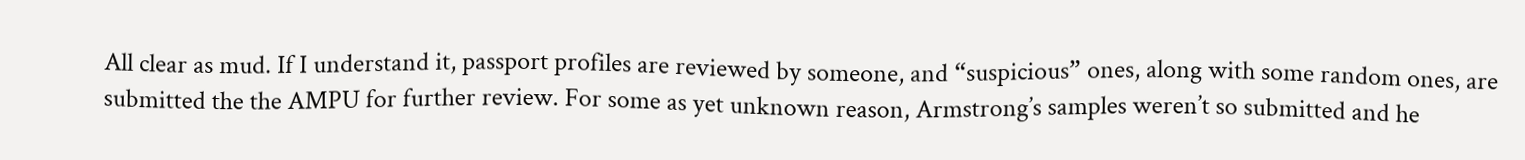All clear as mud. If I understand it, passport profiles are reviewed by someone, and “suspicious” ones, along with some random ones, are submitted the the AMPU for further review. For some as yet unknown reason, Armstrong’s samples weren’t so submitted and he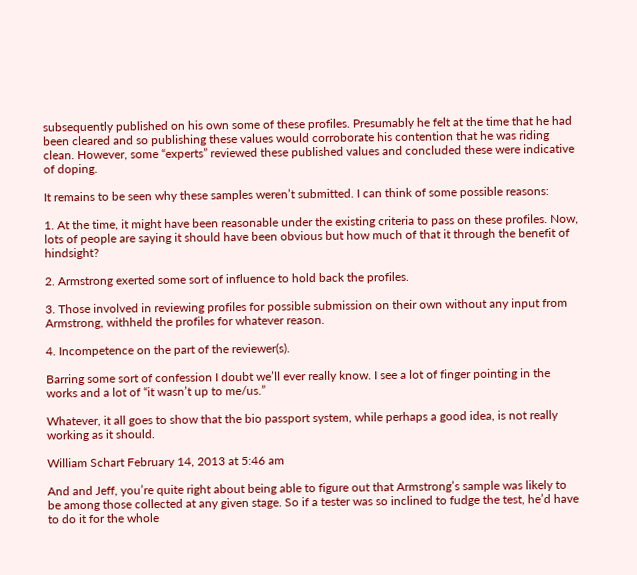subsequently published on his own some of these profiles. Presumably he felt at the time that he had been cleared and so publishing these values would corroborate his contention that he was riding clean. However, some “experts” reviewed these published values and concluded these were indicative of doping.

It remains to be seen why these samples weren’t submitted. I can think of some possible reasons:

1. At the time, it might have been reasonable under the existing criteria to pass on these profiles. Now, lots of people are saying it should have been obvious but how much of that it through the benefit of hindsight?

2. Armstrong exerted some sort of influence to hold back the profiles.

3. Those involved in reviewing profiles for possible submission on their own without any input from Armstrong, withheld the profiles for whatever reason.

4. Incompetence on the part of the reviewer(s).

Barring some sort of confession I doubt we’ll ever really know. I see a lot of finger pointing in the works and a lot of “it wasn’t up to me/us.”

Whatever, it all goes to show that the bio passport system, while perhaps a good idea, is not really working as it should.

William Schart February 14, 2013 at 5:46 am

And and Jeff, you’re quite right about being able to figure out that Armstrong’s sample was likely to be among those collected at any given stage. So if a tester was so inclined to fudge the test, he’d have to do it for the whole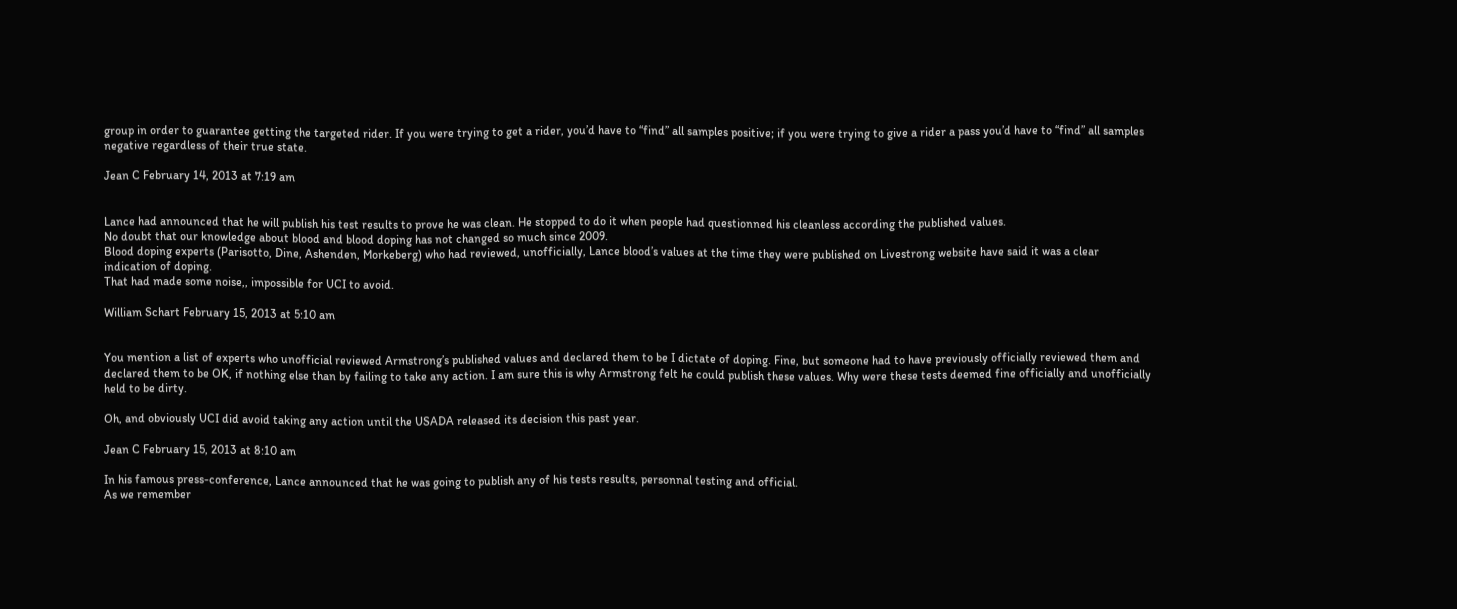group in order to guarantee getting the targeted rider. If you were trying to get a rider, you’d have to “find” all samples positive; if you were trying to give a rider a pass you’d have to “find” all samples negative regardless of their true state.

Jean C February 14, 2013 at 7:19 am


Lance had announced that he will publish his test results to prove he was clean. He stopped to do it when people had questionned his cleanless according the published values.
No doubt that our knowledge about blood and blood doping has not changed so much since 2009.
Blood doping experts (Parisotto, Dine, Ashenden, Morkeberg) who had reviewed, unofficially, Lance blood’s values at the time they were published on Livestrong website have said it was a clear indication of doping.
That had made some noise,, impossible for UCI to avoid.

William Schart February 15, 2013 at 5:10 am


You mention a list of experts who unofficial reviewed Armstrong’s published values and declared them to be I dictate of doping. Fine, but someone had to have previously officially reviewed them and declared them to be OK, if nothing else than by failing to take any action. I am sure this is why Armstrong felt he could publish these values. Why were these tests deemed fine officially and unofficially held to be dirty.

Oh, and obviously UCI did avoid taking any action until the USADA released its decision this past year.

Jean C February 15, 2013 at 8:10 am

In his famous press-conference, Lance announced that he was going to publish any of his tests results, personnal testing and official.
As we remember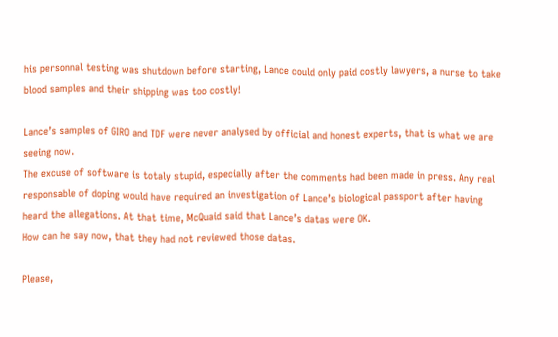his personnal testing was shutdown before starting, Lance could only paid costly lawyers, a nurse to take blood samples and their shipping was too costly!

Lance’s samples of GIRO and TDF were never analysed by official and honest experts, that is what we are seeing now.
The excuse of software is totaly stupid, especially after the comments had been made in press. Any real responsable of doping would have required an investigation of Lance’s biological passport after having heard the allegations. At that time, McQuaid said that Lance’s datas were OK.
How can he say now, that they had not reviewed those datas.

Please,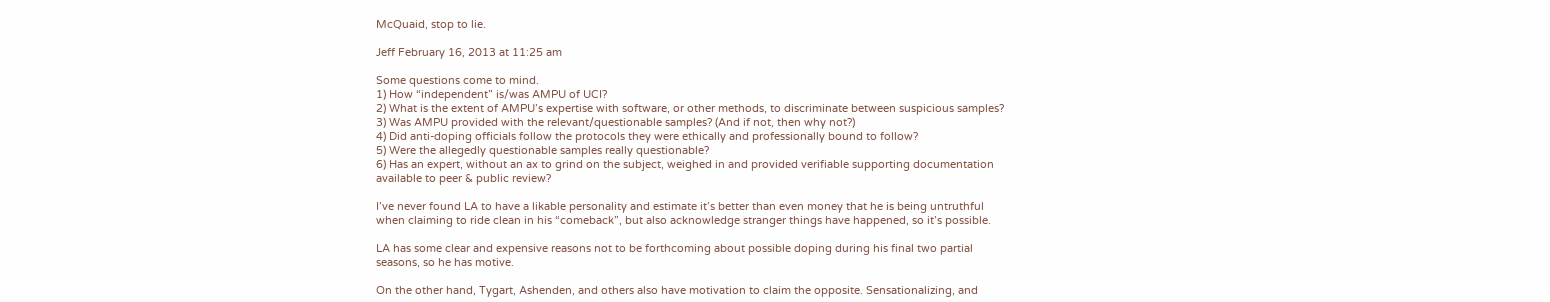McQuaid, stop to lie.

Jeff February 16, 2013 at 11:25 am

Some questions come to mind.
1) How “independent” is/was AMPU of UCI?
2) What is the extent of AMPU’s expertise with software, or other methods, to discriminate between suspicious samples?
3) Was AMPU provided with the relevant/questionable samples? (And if not, then why not?)
4) Did anti-doping officials follow the protocols they were ethically and professionally bound to follow?
5) Were the allegedly questionable samples really questionable?
6) Has an expert, without an ax to grind on the subject, weighed in and provided verifiable supporting documentation available to peer & public review?

I’ve never found LA to have a likable personality and estimate it’s better than even money that he is being untruthful when claiming to ride clean in his “comeback”, but also acknowledge stranger things have happened, so it’s possible.

LA has some clear and expensive reasons not to be forthcoming about possible doping during his final two partial seasons, so he has motive.

On the other hand, Tygart, Ashenden, and others also have motivation to claim the opposite. Sensationalizing, and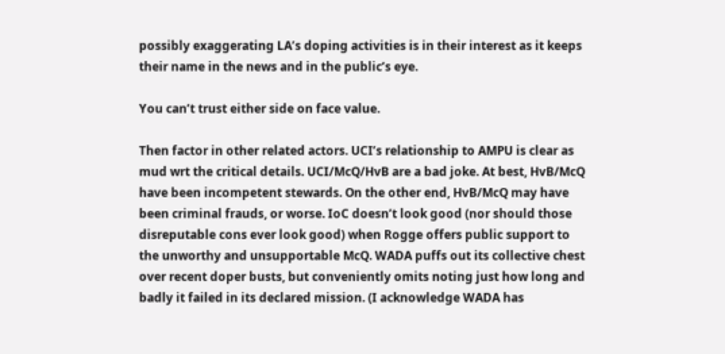possibly exaggerating LA’s doping activities is in their interest as it keeps their name in the news and in the public’s eye.

You can’t trust either side on face value.

Then factor in other related actors. UCI’s relationship to AMPU is clear as mud wrt the critical details. UCI/McQ/HvB are a bad joke. At best, HvB/McQ have been incompetent stewards. On the other end, HvB/McQ may have been criminal frauds, or worse. IoC doesn’t look good (nor should those disreputable cons ever look good) when Rogge offers public support to the unworthy and unsupportable McQ. WADA puffs out its collective chest over recent doper busts, but conveniently omits noting just how long and badly it failed in its declared mission. (I acknowledge WADA has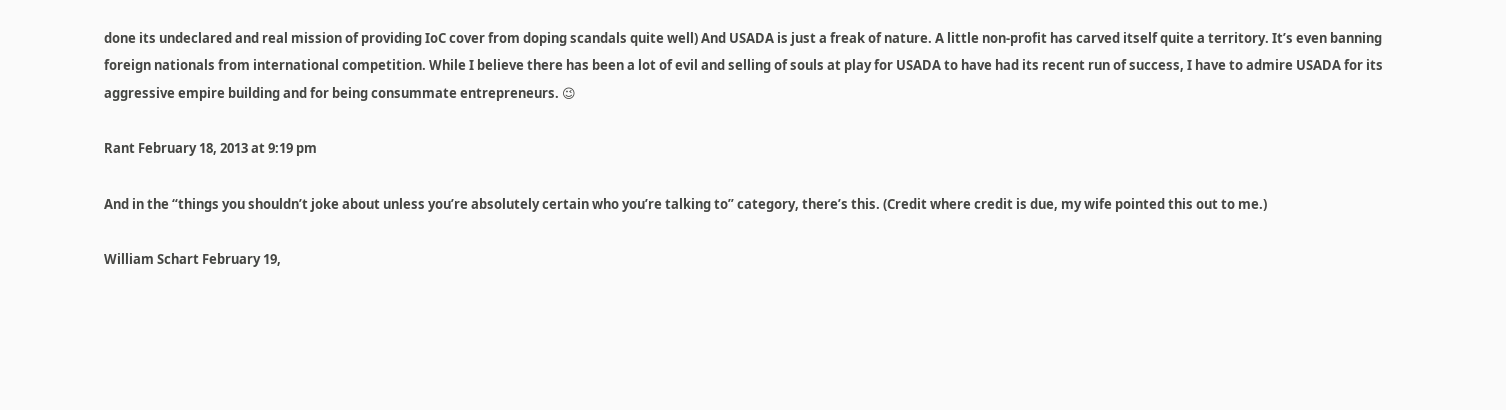done its undeclared and real mission of providing IoC cover from doping scandals quite well) And USADA is just a freak of nature. A little non-profit has carved itself quite a territory. It’s even banning foreign nationals from international competition. While I believe there has been a lot of evil and selling of souls at play for USADA to have had its recent run of success, I have to admire USADA for its aggressive empire building and for being consummate entrepreneurs. 😉

Rant February 18, 2013 at 9:19 pm

And in the “things you shouldn’t joke about unless you’re absolutely certain who you’re talking to” category, there’s this. (Credit where credit is due, my wife pointed this out to me.)

William Schart February 19,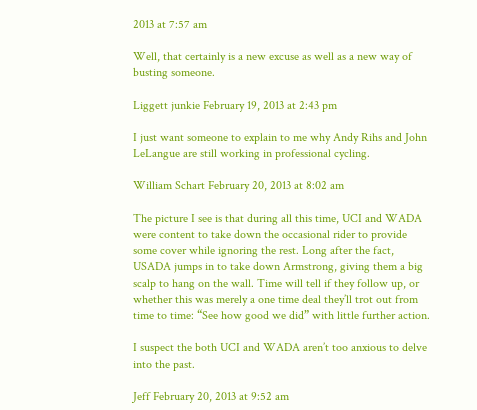2013 at 7:57 am

Well, that certainly is a new excuse as well as a new way of busting someone.

Liggett junkie February 19, 2013 at 2:43 pm

I just want someone to explain to me why Andy Rihs and John LeLangue are still working in professional cycling.

William Schart February 20, 2013 at 8:02 am

The picture I see is that during all this time, UCI and WADA were content to take down the occasional rider to provide some cover while ignoring the rest. Long after the fact, USADA jumps in to take down Armstrong, giving them a big scalp to hang on the wall. Time will tell if they follow up, or whether this was merely a one time deal they’ll trot out from time to time: “See how good we did” with little further action.

I suspect the both UCI and WADA aren’t too anxious to delve into the past.

Jeff February 20, 2013 at 9:52 am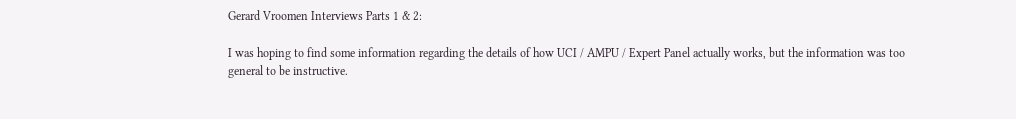Gerard Vroomen Interviews Parts 1 & 2:

I was hoping to find some information regarding the details of how UCI / AMPU / Expert Panel actually works, but the information was too general to be instructive.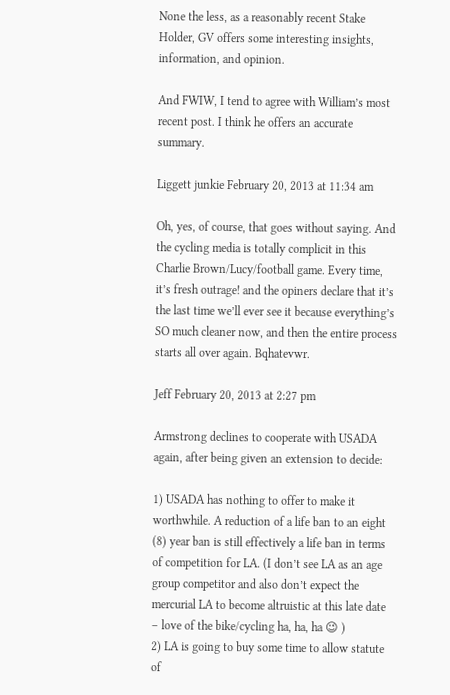None the less, as a reasonably recent Stake Holder, GV offers some interesting insights, information, and opinion.

And FWIW, I tend to agree with William’s most recent post. I think he offers an accurate summary.

Liggett junkie February 20, 2013 at 11:34 am

Oh, yes, of course, that goes without saying. And the cycling media is totally complicit in this Charlie Brown/Lucy/football game. Every time, it’s fresh outrage! and the opiners declare that it’s the last time we’ll ever see it because everything’s SO much cleaner now, and then the entire process starts all over again. Bqhatevwr.

Jeff February 20, 2013 at 2:27 pm

Armstrong declines to cooperate with USADA again, after being given an extension to decide:

1) USADA has nothing to offer to make it worthwhile. A reduction of a life ban to an eight (8) year ban is still effectively a life ban in terms of competition for LA. (I don’t see LA as an age group competitor and also don’t expect the mercurial LA to become altruistic at this late date – love of the bike/cycling ha, ha, ha 😉 )
2) LA is going to buy some time to allow statute of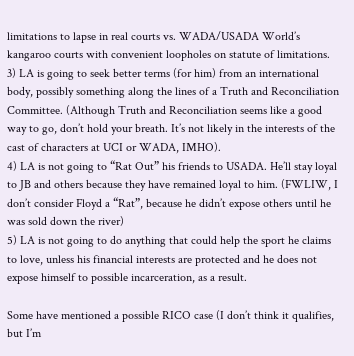limitations to lapse in real courts vs. WADA/USADA World’s kangaroo courts with convenient loopholes on statute of limitations.
3) LA is going to seek better terms (for him) from an international body, possibly something along the lines of a Truth and Reconciliation Committee. (Although Truth and Reconciliation seems like a good way to go, don’t hold your breath. It’s not likely in the interests of the cast of characters at UCI or WADA, IMHO).
4) LA is not going to “Rat Out” his friends to USADA. He’ll stay loyal to JB and others because they have remained loyal to him. (FWLIW, I don’t consider Floyd a “Rat”, because he didn’t expose others until he was sold down the river)
5) LA is not going to do anything that could help the sport he claims to love, unless his financial interests are protected and he does not expose himself to possible incarceration, as a result.

Some have mentioned a possible RICO case (I don’t think it qualifies, but I’m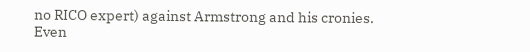no RICO expert) against Armstrong and his cronies. Even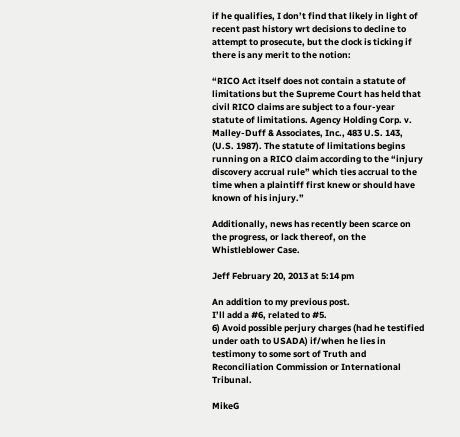if he qualifies, I don’t find that likely in light of recent past history wrt decisions to decline to attempt to prosecute, but the clock is ticking if there is any merit to the notion:

“RICO Act itself does not contain a statute of limitations but the Supreme Court has held that civil RICO claims are subject to a four-year statute of limitations. Agency Holding Corp. v. Malley-Duff & Associates, Inc., 483 U.S. 143, (U.S. 1987). The statute of limitations begins running on a RICO claim according to the “injury discovery accrual rule” which ties accrual to the time when a plaintiff first knew or should have known of his injury.”

Additionally, news has recently been scarce on the progress, or lack thereof, on the Whistleblower Case.

Jeff February 20, 2013 at 5:14 pm

An addition to my previous post.
I’ll add a #6, related to #5.
6) Avoid possible perjury charges (had he testified under oath to USADA) if/when he lies in testimony to some sort of Truth and Reconciliation Commission or International Tribunal.

MikeG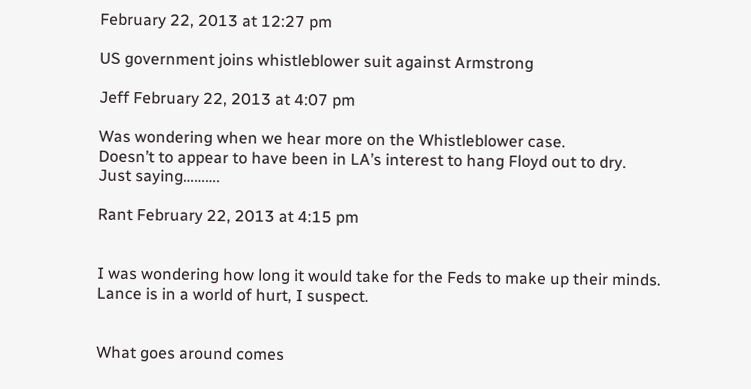February 22, 2013 at 12:27 pm

US government joins whistleblower suit against Armstrong

Jeff February 22, 2013 at 4:07 pm

Was wondering when we hear more on the Whistleblower case.
Doesn’t to appear to have been in LA’s interest to hang Floyd out to dry.
Just saying……….

Rant February 22, 2013 at 4:15 pm


I was wondering how long it would take for the Feds to make up their minds. Lance is in a world of hurt, I suspect.


What goes around comes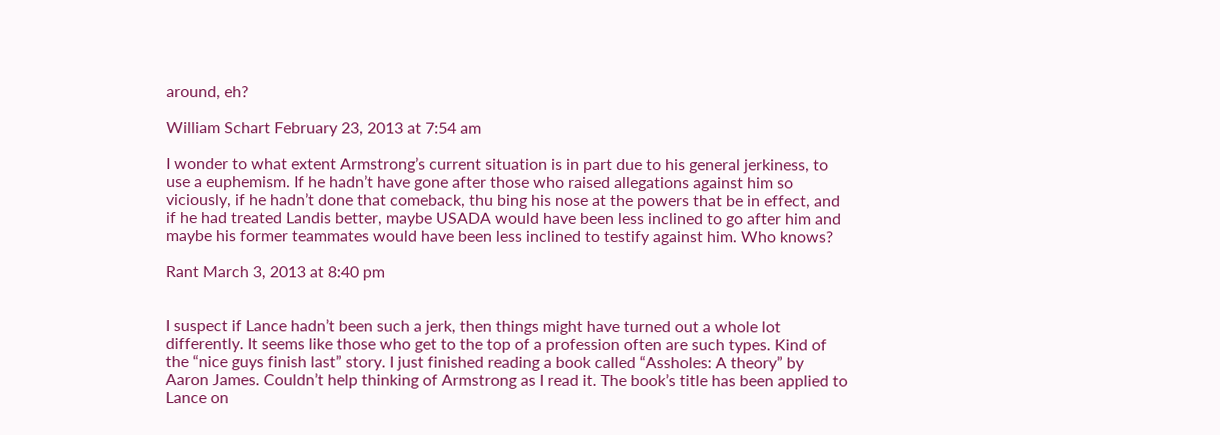around, eh?

William Schart February 23, 2013 at 7:54 am

I wonder to what extent Armstrong’s current situation is in part due to his general jerkiness, to use a euphemism. If he hadn’t have gone after those who raised allegations against him so viciously, if he hadn’t done that comeback, thu bing his nose at the powers that be in effect, and if he had treated Landis better, maybe USADA would have been less inclined to go after him and maybe his former teammates would have been less inclined to testify against him. Who knows?

Rant March 3, 2013 at 8:40 pm


I suspect if Lance hadn’t been such a jerk, then things might have turned out a whole lot differently. It seems like those who get to the top of a profession often are such types. Kind of the “nice guys finish last” story. I just finished reading a book called “Assholes: A theory” by Aaron James. Couldn’t help thinking of Armstrong as I read it. The book’s title has been applied to Lance on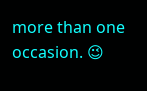more than one occasion. 😉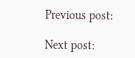Previous post:

Next post: